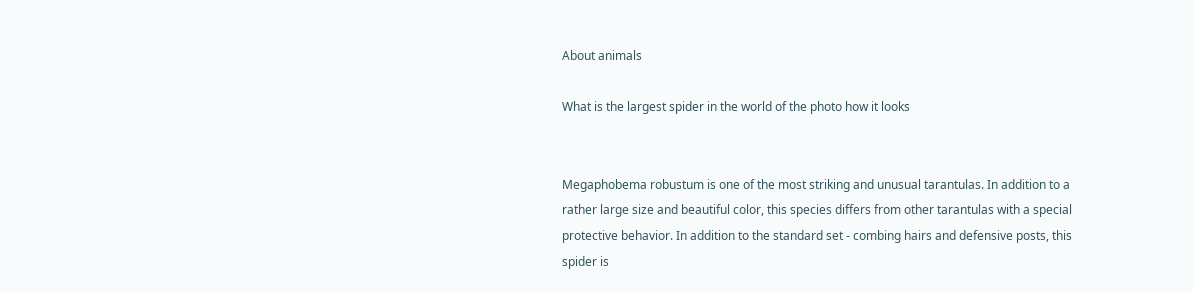About animals

What is the largest spider in the world of the photo how it looks


Megaphobema robustum is one of the most striking and unusual tarantulas. In addition to a rather large size and beautiful color, this species differs from other tarantulas with a special protective behavior. In addition to the standard set - combing hairs and defensive posts, this spider is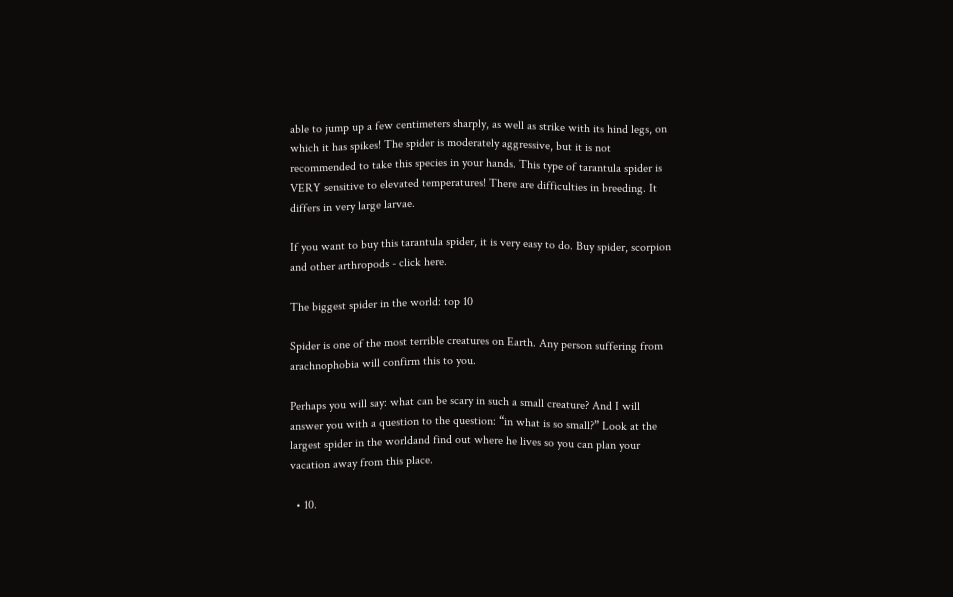able to jump up a few centimeters sharply, as well as strike with its hind legs, on which it has spikes! The spider is moderately aggressive, but it is not recommended to take this species in your hands. This type of tarantula spider is VERY sensitive to elevated temperatures! There are difficulties in breeding. It differs in very large larvae.

If you want to buy this tarantula spider, it is very easy to do. Buy spider, scorpion and other arthropods - click here.

The biggest spider in the world: top 10

Spider is one of the most terrible creatures on Earth. Any person suffering from arachnophobia will confirm this to you.

Perhaps you will say: what can be scary in such a small creature? And I will answer you with a question to the question: “in what is so small?” Look at the largest spider in the worldand find out where he lives so you can plan your vacation away from this place.

  • 10.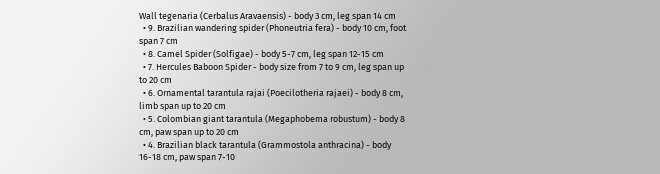Wall tegenaria (Cerbalus Aravaensis) - body 3 cm, leg span 14 cm
  • 9. Brazilian wandering spider (Phoneutria fera) - body 10 cm, foot span 7 cm
  • 8. Camel Spider (Solfigae) - body 5-7 cm, leg span 12-15 cm
  • 7. Hercules Baboon Spider - body size from 7 to 9 cm, leg span up to 20 cm
  • 6. Ornamental tarantula rajai (Poecilotheria rajaei) - body 8 cm, limb span up to 20 cm
  • 5. Colombian giant tarantula (Megaphobema robustum) - body 8 cm, paw span up to 20 cm
  • 4. Brazilian black tarantula (Grammostola anthracina) - body 16-18 cm, paw span 7-10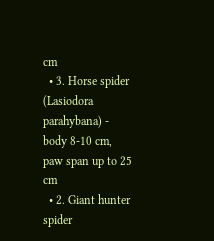cm
  • 3. Horse spider (Lasiodora parahybana) - body 8-10 cm, paw span up to 25 cm
  • 2. Giant hunter spider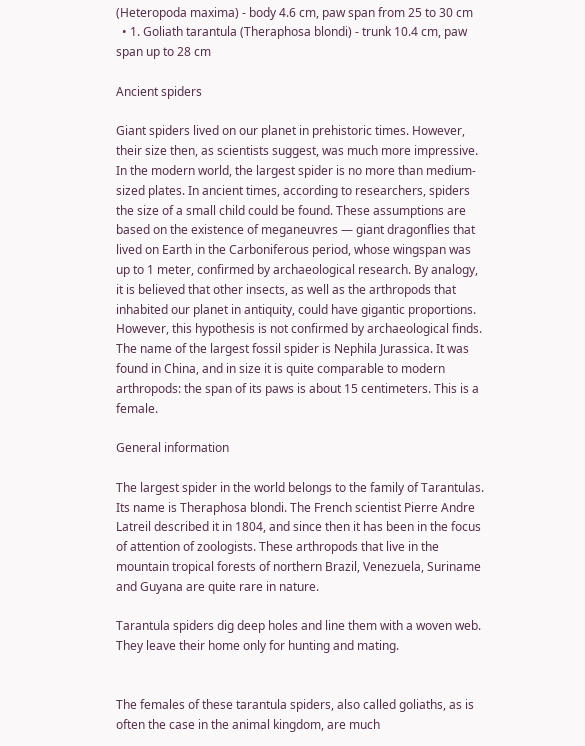(Heteropoda maxima) - body 4.6 cm, paw span from 25 to 30 cm
  • 1. Goliath tarantula (Theraphosa blondi) - trunk 10.4 cm, paw span up to 28 cm

Ancient spiders

Giant spiders lived on our planet in prehistoric times. However, their size then, as scientists suggest, was much more impressive. In the modern world, the largest spider is no more than medium-sized plates. In ancient times, according to researchers, spiders the size of a small child could be found. These assumptions are based on the existence of meganeuvres — giant dragonflies that lived on Earth in the Carboniferous period, whose wingspan was up to 1 meter, confirmed by archaeological research. By analogy, it is believed that other insects, as well as the arthropods that inhabited our planet in antiquity, could have gigantic proportions. However, this hypothesis is not confirmed by archaeological finds. The name of the largest fossil spider is Nephila Jurassica. It was found in China, and in size it is quite comparable to modern arthropods: the span of its paws is about 15 centimeters. This is a female.

General information

The largest spider in the world belongs to the family of Tarantulas. Its name is Theraphosa blondi. The French scientist Pierre Andre Latreil described it in 1804, and since then it has been in the focus of attention of zoologists. These arthropods that live in the mountain tropical forests of northern Brazil, Venezuela, Suriname and Guyana are quite rare in nature.

Tarantula spiders dig deep holes and line them with a woven web. They leave their home only for hunting and mating.


The females of these tarantula spiders, also called goliaths, as is often the case in the animal kingdom, are much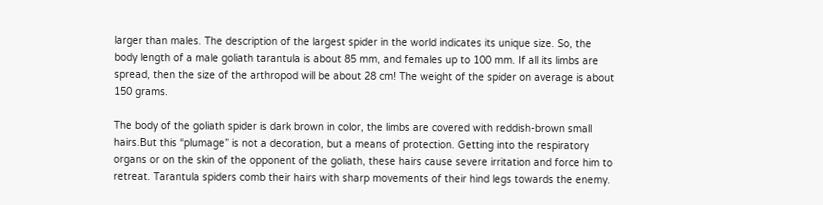larger than males. The description of the largest spider in the world indicates its unique size. So, the body length of a male goliath tarantula is about 85 mm, and females up to 100 mm. If all its limbs are spread, then the size of the arthropod will be about 28 cm! The weight of the spider on average is about 150 grams.

The body of the goliath spider is dark brown in color, the limbs are covered with reddish-brown small hairs.But this “plumage” is not a decoration, but a means of protection. Getting into the respiratory organs or on the skin of the opponent of the goliath, these hairs cause severe irritation and force him to retreat. Tarantula spiders comb their hairs with sharp movements of their hind legs towards the enemy.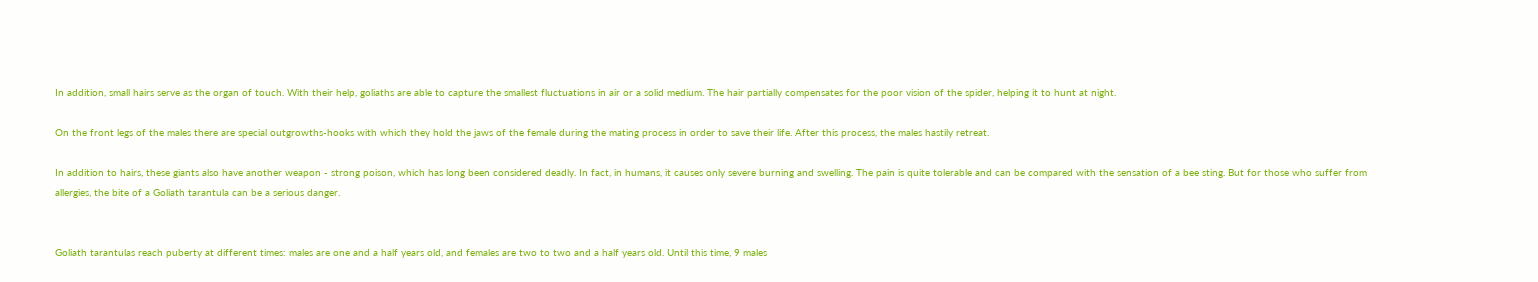In addition, small hairs serve as the organ of touch. With their help, goliaths are able to capture the smallest fluctuations in air or a solid medium. The hair partially compensates for the poor vision of the spider, helping it to hunt at night.

On the front legs of the males there are special outgrowths-hooks with which they hold the jaws of the female during the mating process in order to save their life. After this process, the males hastily retreat.

In addition to hairs, these giants also have another weapon - strong poison, which has long been considered deadly. In fact, in humans, it causes only severe burning and swelling. The pain is quite tolerable and can be compared with the sensation of a bee sting. But for those who suffer from allergies, the bite of a Goliath tarantula can be a serious danger.


Goliath tarantulas reach puberty at different times: males are one and a half years old, and females are two to two and a half years old. Until this time, 9 males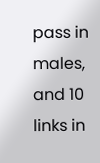pass in males, and 10 links in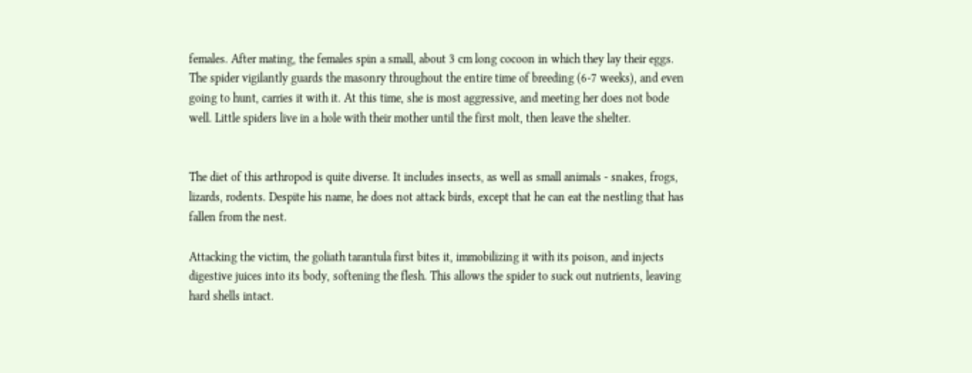females. After mating, the females spin a small, about 3 cm long cocoon in which they lay their eggs. The spider vigilantly guards the masonry throughout the entire time of breeding (6-7 weeks), and even going to hunt, carries it with it. At this time, she is most aggressive, and meeting her does not bode well. Little spiders live in a hole with their mother until the first molt, then leave the shelter.


The diet of this arthropod is quite diverse. It includes insects, as well as small animals - snakes, frogs, lizards, rodents. Despite his name, he does not attack birds, except that he can eat the nestling that has fallen from the nest.

Attacking the victim, the goliath tarantula first bites it, immobilizing it with its poison, and injects digestive juices into its body, softening the flesh. This allows the spider to suck out nutrients, leaving hard shells intact.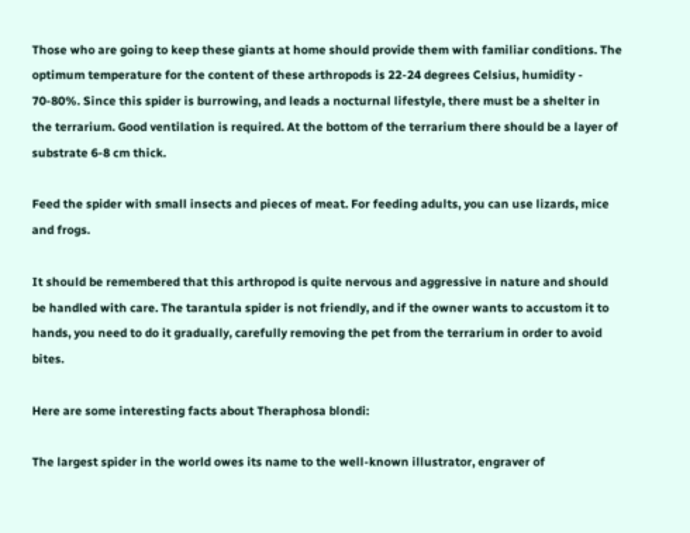Those who are going to keep these giants at home should provide them with familiar conditions. The optimum temperature for the content of these arthropods is 22-24 degrees Celsius, humidity - 70-80%. Since this spider is burrowing, and leads a nocturnal lifestyle, there must be a shelter in the terrarium. Good ventilation is required. At the bottom of the terrarium there should be a layer of substrate 6-8 cm thick.

Feed the spider with small insects and pieces of meat. For feeding adults, you can use lizards, mice and frogs.

It should be remembered that this arthropod is quite nervous and aggressive in nature and should be handled with care. The tarantula spider is not friendly, and if the owner wants to accustom it to hands, you need to do it gradually, carefully removing the pet from the terrarium in order to avoid bites.

Here are some interesting facts about Theraphosa blondi:

The largest spider in the world owes its name to the well-known illustrator, engraver of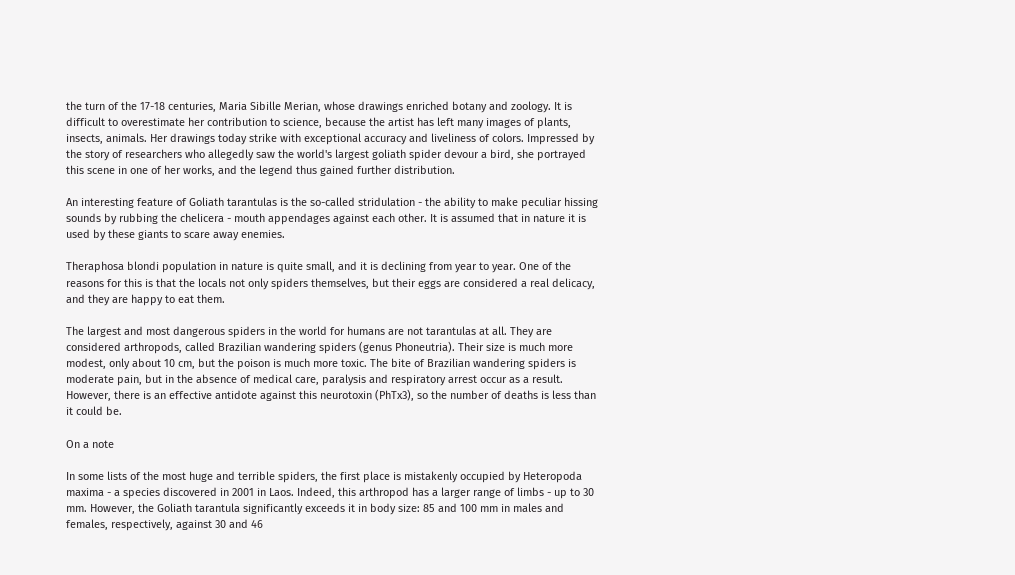the turn of the 17-18 centuries, Maria Sibille Merian, whose drawings enriched botany and zoology. It is difficult to overestimate her contribution to science, because the artist has left many images of plants, insects, animals. Her drawings today strike with exceptional accuracy and liveliness of colors. Impressed by the story of researchers who allegedly saw the world's largest goliath spider devour a bird, she portrayed this scene in one of her works, and the legend thus gained further distribution.

An interesting feature of Goliath tarantulas is the so-called stridulation - the ability to make peculiar hissing sounds by rubbing the chelicera - mouth appendages against each other. It is assumed that in nature it is used by these giants to scare away enemies.

Theraphosa blondi population in nature is quite small, and it is declining from year to year. One of the reasons for this is that the locals not only spiders themselves, but their eggs are considered a real delicacy, and they are happy to eat them.

The largest and most dangerous spiders in the world for humans are not tarantulas at all. They are considered arthropods, called Brazilian wandering spiders (genus Phoneutria). Their size is much more modest, only about 10 cm, but the poison is much more toxic. The bite of Brazilian wandering spiders is moderate pain, but in the absence of medical care, paralysis and respiratory arrest occur as a result. However, there is an effective antidote against this neurotoxin (PhTx3), so the number of deaths is less than it could be.

On a note

In some lists of the most huge and terrible spiders, the first place is mistakenly occupied by Heteropoda maxima - a species discovered in 2001 in Laos. Indeed, this arthropod has a larger range of limbs - up to 30 mm. However, the Goliath tarantula significantly exceeds it in body size: 85 and 100 mm in males and females, respectively, against 30 and 46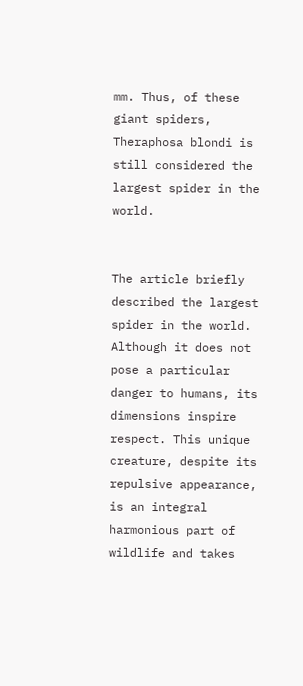mm. Thus, of these giant spiders, Theraphosa blondi is still considered the largest spider in the world.


The article briefly described the largest spider in the world. Although it does not pose a particular danger to humans, its dimensions inspire respect. This unique creature, despite its repulsive appearance, is an integral harmonious part of wildlife and takes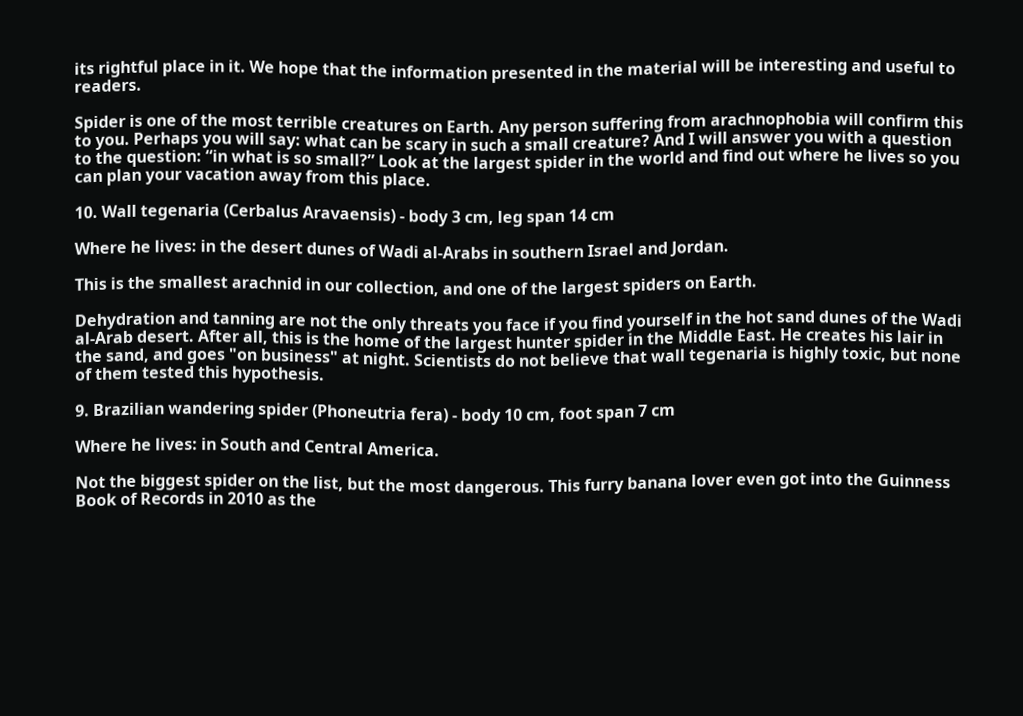its rightful place in it. We hope that the information presented in the material will be interesting and useful to readers.

Spider is one of the most terrible creatures on Earth. Any person suffering from arachnophobia will confirm this to you. Perhaps you will say: what can be scary in such a small creature? And I will answer you with a question to the question: “in what is so small?” Look at the largest spider in the world and find out where he lives so you can plan your vacation away from this place.

10. Wall tegenaria (Cerbalus Aravaensis) - body 3 cm, leg span 14 cm

Where he lives: in the desert dunes of Wadi al-Arabs in southern Israel and Jordan.

This is the smallest arachnid in our collection, and one of the largest spiders on Earth.

Dehydration and tanning are not the only threats you face if you find yourself in the hot sand dunes of the Wadi al-Arab desert. After all, this is the home of the largest hunter spider in the Middle East. He creates his lair in the sand, and goes "on business" at night. Scientists do not believe that wall tegenaria is highly toxic, but none of them tested this hypothesis.

9. Brazilian wandering spider (Phoneutria fera) - body 10 cm, foot span 7 cm

Where he lives: in South and Central America.

Not the biggest spider on the list, but the most dangerous. This furry banana lover even got into the Guinness Book of Records in 2010 as the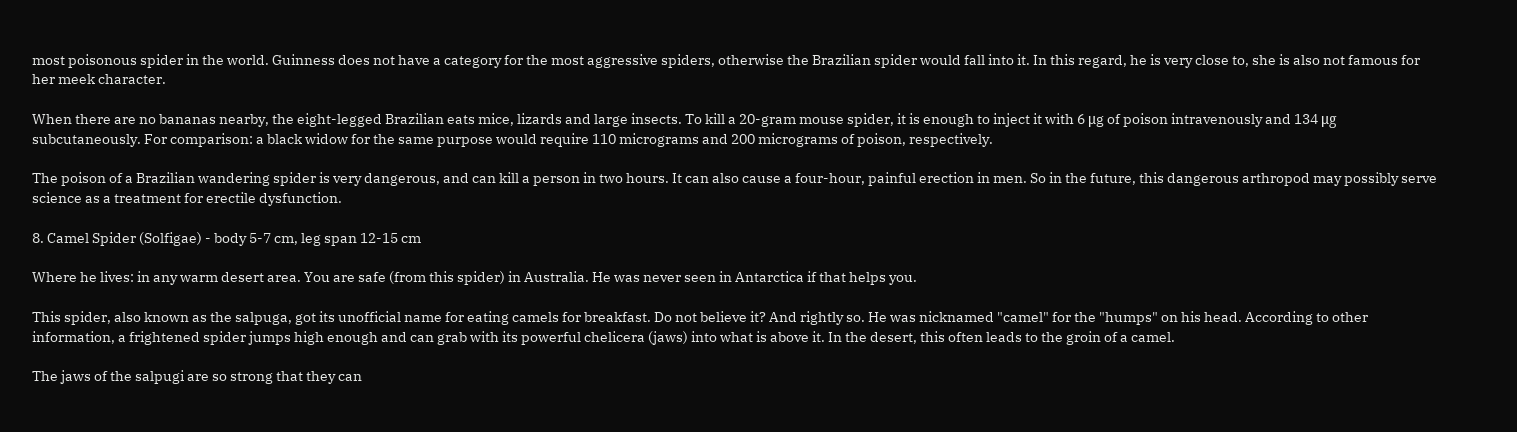most poisonous spider in the world. Guinness does not have a category for the most aggressive spiders, otherwise the Brazilian spider would fall into it. In this regard, he is very close to, she is also not famous for her meek character.

When there are no bananas nearby, the eight-legged Brazilian eats mice, lizards and large insects. To kill a 20-gram mouse spider, it is enough to inject it with 6 μg of poison intravenously and 134 μg subcutaneously. For comparison: a black widow for the same purpose would require 110 micrograms and 200 micrograms of poison, respectively.

The poison of a Brazilian wandering spider is very dangerous, and can kill a person in two hours. It can also cause a four-hour, painful erection in men. So in the future, this dangerous arthropod may possibly serve science as a treatment for erectile dysfunction.

8. Camel Spider (Solfigae) - body 5-7 cm, leg span 12-15 cm

Where he lives: in any warm desert area. You are safe (from this spider) in Australia. He was never seen in Antarctica if that helps you.

This spider, also known as the salpuga, got its unofficial name for eating camels for breakfast. Do not believe it? And rightly so. He was nicknamed "camel" for the "humps" on his head. According to other information, a frightened spider jumps high enough and can grab with its powerful chelicera (jaws) into what is above it. In the desert, this often leads to the groin of a camel.

The jaws of the salpugi are so strong that they can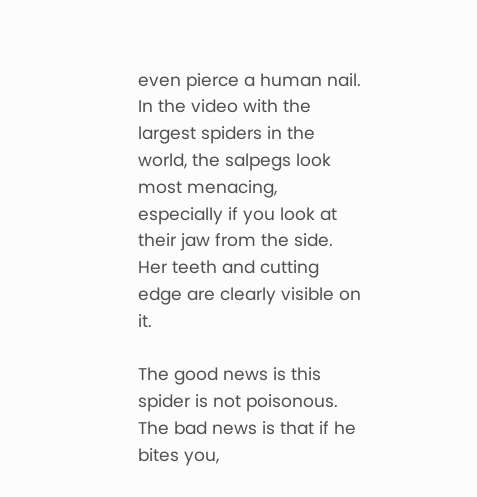even pierce a human nail. In the video with the largest spiders in the world, the salpegs look most menacing, especially if you look at their jaw from the side. Her teeth and cutting edge are clearly visible on it.

The good news is this spider is not poisonous. The bad news is that if he bites you,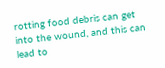rotting food debris can get into the wound, and this can lead to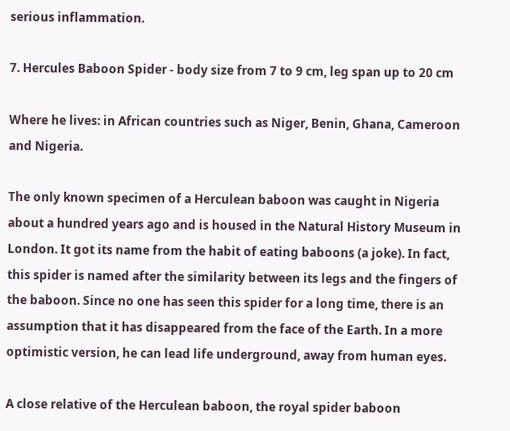serious inflammation.

7. Hercules Baboon Spider - body size from 7 to 9 cm, leg span up to 20 cm

Where he lives: in African countries such as Niger, Benin, Ghana, Cameroon and Nigeria.

The only known specimen of a Herculean baboon was caught in Nigeria about a hundred years ago and is housed in the Natural History Museum in London. It got its name from the habit of eating baboons (a joke). In fact, this spider is named after the similarity between its legs and the fingers of the baboon. Since no one has seen this spider for a long time, there is an assumption that it has disappeared from the face of the Earth. In a more optimistic version, he can lead life underground, away from human eyes.

A close relative of the Herculean baboon, the royal spider baboon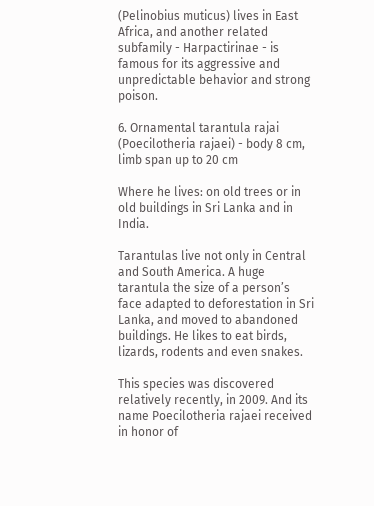(Pelinobius muticus) lives in East Africa, and another related subfamily - Harpactirinae - is famous for its aggressive and unpredictable behavior and strong poison.

6. Ornamental tarantula rajai (Poecilotheria rajaei) - body 8 cm, limb span up to 20 cm

Where he lives: on old trees or in old buildings in Sri Lanka and in India.

Tarantulas live not only in Central and South America. A huge tarantula the size of a person’s face adapted to deforestation in Sri Lanka, and moved to abandoned buildings. He likes to eat birds, lizards, rodents and even snakes.

This species was discovered relatively recently, in 2009. And its name Poecilotheria rajaei received in honor of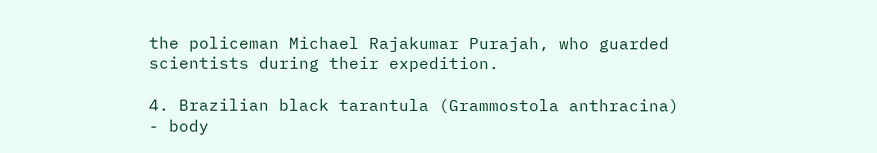the policeman Michael Rajakumar Purajah, who guarded scientists during their expedition.

4. Brazilian black tarantula (Grammostola anthracina) - body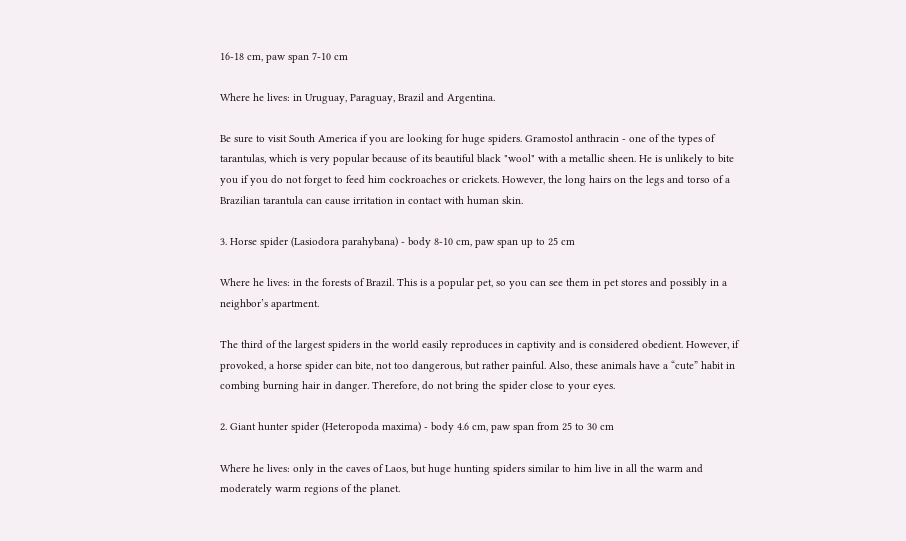16-18 cm, paw span 7-10 cm

Where he lives: in Uruguay, Paraguay, Brazil and Argentina.

Be sure to visit South America if you are looking for huge spiders. Gramostol anthracin - one of the types of tarantulas, which is very popular because of its beautiful black "wool" with a metallic sheen. He is unlikely to bite you if you do not forget to feed him cockroaches or crickets. However, the long hairs on the legs and torso of a Brazilian tarantula can cause irritation in contact with human skin.

3. Horse spider (Lasiodora parahybana) - body 8-10 cm, paw span up to 25 cm

Where he lives: in the forests of Brazil. This is a popular pet, so you can see them in pet stores and possibly in a neighbor’s apartment.

The third of the largest spiders in the world easily reproduces in captivity and is considered obedient. However, if provoked, a horse spider can bite, not too dangerous, but rather painful. Also, these animals have a “cute” habit in combing burning hair in danger. Therefore, do not bring the spider close to your eyes.

2. Giant hunter spider (Heteropoda maxima) - body 4.6 cm, paw span from 25 to 30 cm

Where he lives: only in the caves of Laos, but huge hunting spiders similar to him live in all the warm and moderately warm regions of the planet.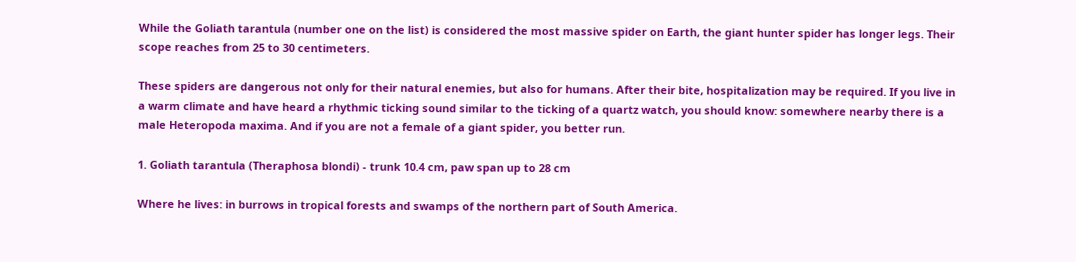While the Goliath tarantula (number one on the list) is considered the most massive spider on Earth, the giant hunter spider has longer legs. Their scope reaches from 25 to 30 centimeters.

These spiders are dangerous not only for their natural enemies, but also for humans. After their bite, hospitalization may be required. If you live in a warm climate and have heard a rhythmic ticking sound similar to the ticking of a quartz watch, you should know: somewhere nearby there is a male Heteropoda maxima. And if you are not a female of a giant spider, you better run.

1. Goliath tarantula (Theraphosa blondi) - trunk 10.4 cm, paw span up to 28 cm

Where he lives: in burrows in tropical forests and swamps of the northern part of South America.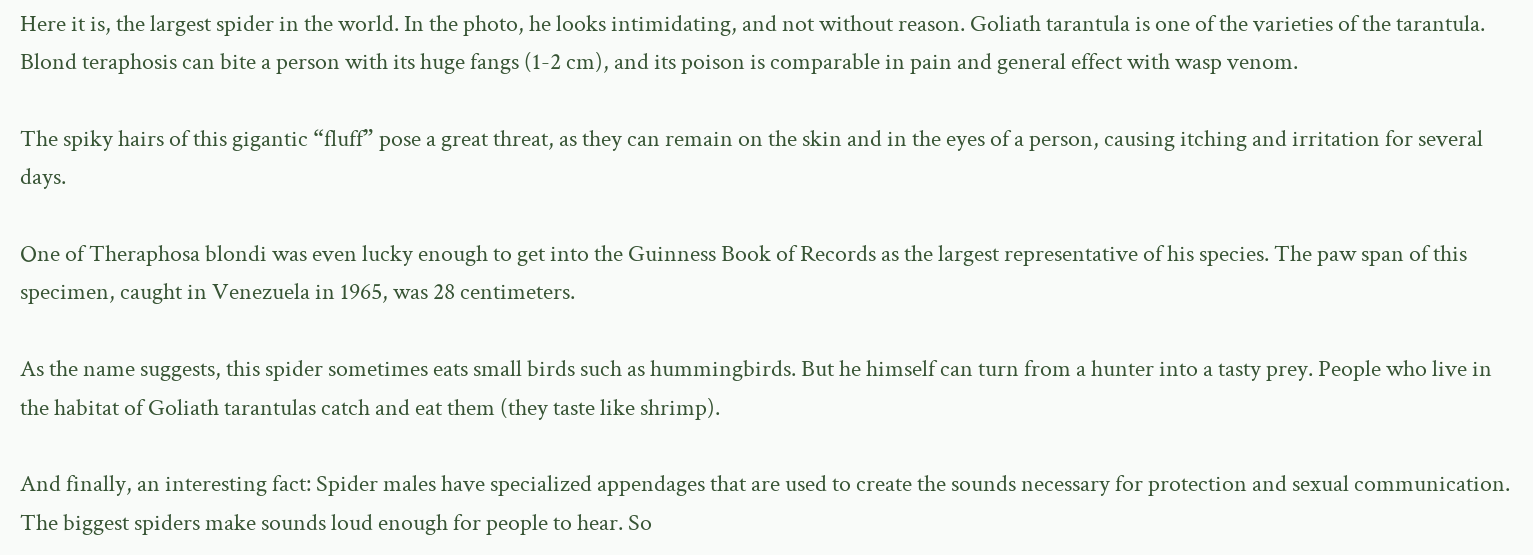Here it is, the largest spider in the world. In the photo, he looks intimidating, and not without reason. Goliath tarantula is one of the varieties of the tarantula. Blond teraphosis can bite a person with its huge fangs (1-2 cm), and its poison is comparable in pain and general effect with wasp venom.

The spiky hairs of this gigantic “fluff” pose a great threat, as they can remain on the skin and in the eyes of a person, causing itching and irritation for several days.

One of Theraphosa blondi was even lucky enough to get into the Guinness Book of Records as the largest representative of his species. The paw span of this specimen, caught in Venezuela in 1965, was 28 centimeters.

As the name suggests, this spider sometimes eats small birds such as hummingbirds. But he himself can turn from a hunter into a tasty prey. People who live in the habitat of Goliath tarantulas catch and eat them (they taste like shrimp).

And finally, an interesting fact: Spider males have specialized appendages that are used to create the sounds necessary for protection and sexual communication. The biggest spiders make sounds loud enough for people to hear. So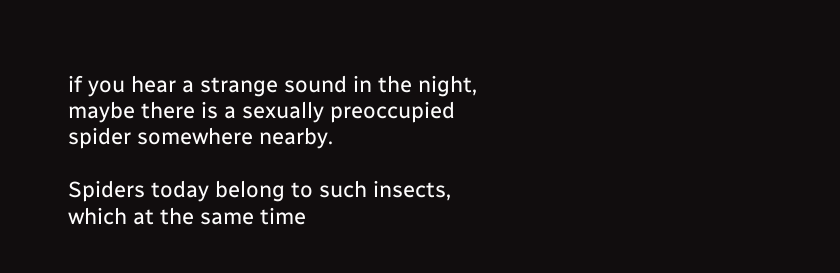if you hear a strange sound in the night, maybe there is a sexually preoccupied spider somewhere nearby.

Spiders today belong to such insects, which at the same time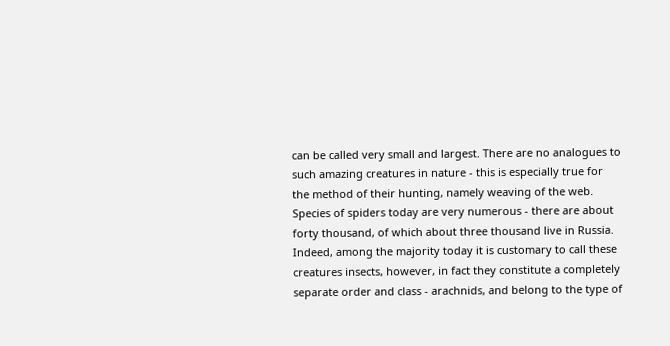can be called very small and largest. There are no analogues to such amazing creatures in nature - this is especially true for the method of their hunting, namely weaving of the web. Species of spiders today are very numerous - there are about forty thousand, of which about three thousand live in Russia. Indeed, among the majority today it is customary to call these creatures insects, however, in fact they constitute a completely separate order and class - arachnids, and belong to the type of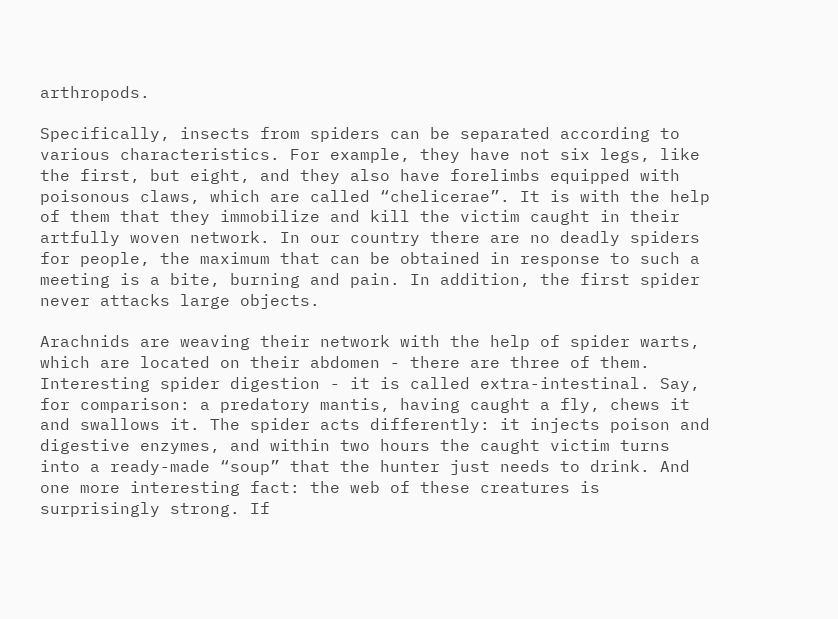arthropods.

Specifically, insects from spiders can be separated according to various characteristics. For example, they have not six legs, like the first, but eight, and they also have forelimbs equipped with poisonous claws, which are called “chelicerae”. It is with the help of them that they immobilize and kill the victim caught in their artfully woven network. In our country there are no deadly spiders for people, the maximum that can be obtained in response to such a meeting is a bite, burning and pain. In addition, the first spider never attacks large objects.

Arachnids are weaving their network with the help of spider warts, which are located on their abdomen - there are three of them. Interesting spider digestion - it is called extra-intestinal. Say, for comparison: a predatory mantis, having caught a fly, chews it and swallows it. The spider acts differently: it injects poison and digestive enzymes, and within two hours the caught victim turns into a ready-made “soup” that the hunter just needs to drink. And one more interesting fact: the web of these creatures is surprisingly strong. If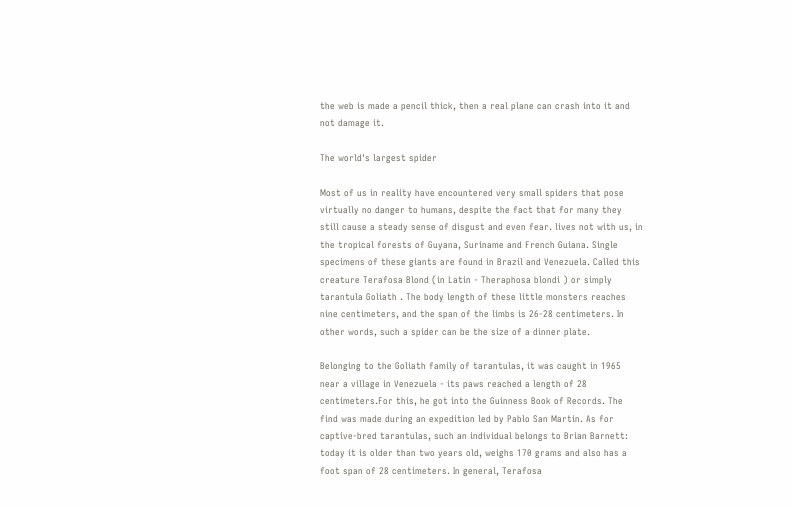the web is made a pencil thick, then a real plane can crash into it and not damage it.

The world's largest spider

Most of us in reality have encountered very small spiders that pose virtually no danger to humans, despite the fact that for many they still cause a steady sense of disgust and even fear. lives not with us, in the tropical forests of Guyana, Suriname and French Guiana. Single specimens of these giants are found in Brazil and Venezuela. Called this creature Terafosa Blond (in Latin - Theraphosa blondi ) or simply tarantula Goliath . The body length of these little monsters reaches nine centimeters, and the span of the limbs is 26-28 centimeters. In other words, such a spider can be the size of a dinner plate.

Belonging to the Goliath family of tarantulas, it was caught in 1965 near a village in Venezuela - its paws reached a length of 28 centimeters.For this, he got into the Guinness Book of Records. The find was made during an expedition led by Pablo San Martin. As for captive-bred tarantulas, such an individual belongs to Brian Barnett: today it is older than two years old, weighs 170 grams and also has a foot span of 28 centimeters. In general, Terafosa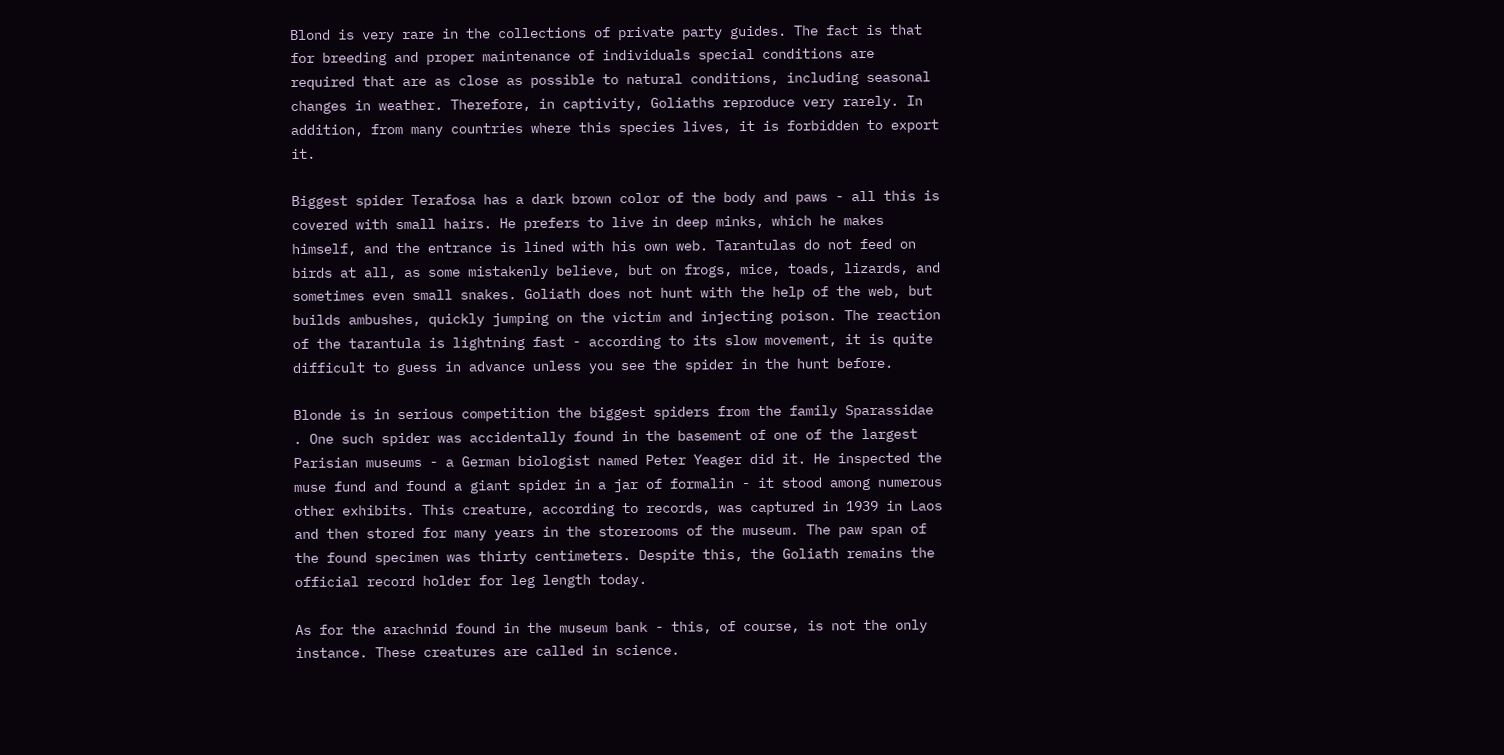Blond is very rare in the collections of private party guides. The fact is that for breeding and proper maintenance of individuals special conditions are required that are as close as possible to natural conditions, including seasonal changes in weather. Therefore, in captivity, Goliaths reproduce very rarely. In addition, from many countries where this species lives, it is forbidden to export it.

Biggest spider Terafosa has a dark brown color of the body and paws - all this is covered with small hairs. He prefers to live in deep minks, which he makes himself, and the entrance is lined with his own web. Tarantulas do not feed on birds at all, as some mistakenly believe, but on frogs, mice, toads, lizards, and sometimes even small snakes. Goliath does not hunt with the help of the web, but builds ambushes, quickly jumping on the victim and injecting poison. The reaction of the tarantula is lightning fast - according to its slow movement, it is quite difficult to guess in advance unless you see the spider in the hunt before.

Blonde is in serious competition the biggest spiders from the family Sparassidae . One such spider was accidentally found in the basement of one of the largest Parisian museums - a German biologist named Peter Yeager did it. He inspected the muse fund and found a giant spider in a jar of formalin - it stood among numerous other exhibits. This creature, according to records, was captured in 1939 in Laos and then stored for many years in the storerooms of the museum. The paw span of the found specimen was thirty centimeters. Despite this, the Goliath remains the official record holder for leg length today.

As for the arachnid found in the museum bank - this, of course, is not the only instance. These creatures are called in science.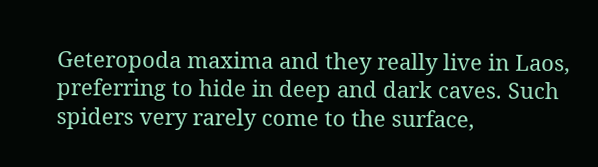Geteropoda maxima and they really live in Laos, preferring to hide in deep and dark caves. Such spiders very rarely come to the surface,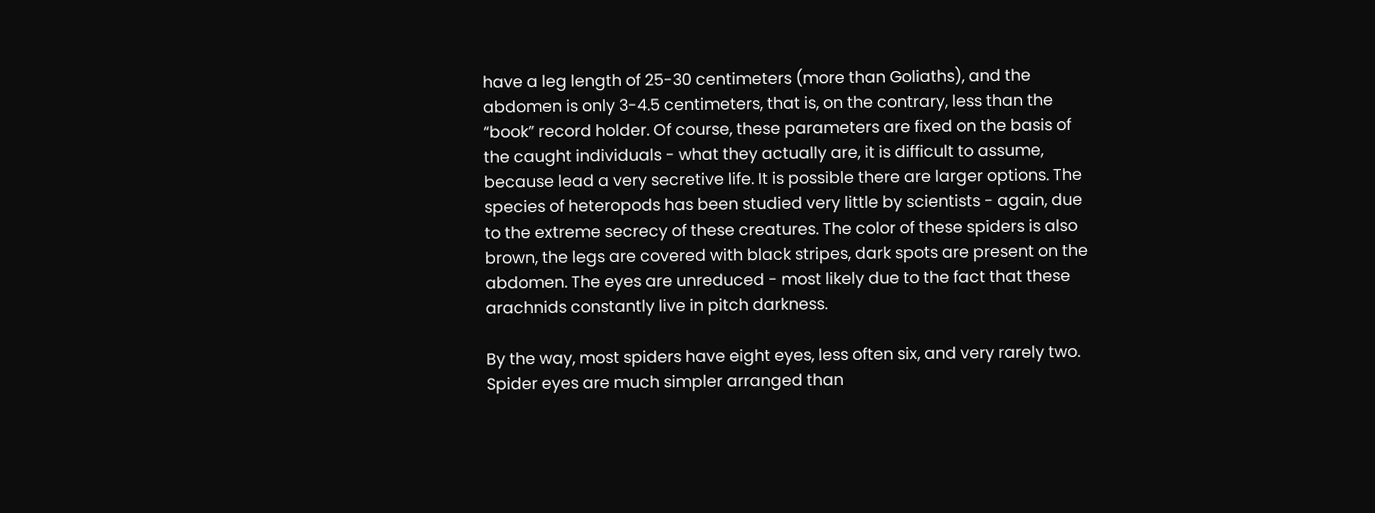have a leg length of 25-30 centimeters (more than Goliaths), and the abdomen is only 3-4.5 centimeters, that is, on the contrary, less than the “book” record holder. Of course, these parameters are fixed on the basis of the caught individuals - what they actually are, it is difficult to assume, because lead a very secretive life. It is possible there are larger options. The species of heteropods has been studied very little by scientists - again, due to the extreme secrecy of these creatures. The color of these spiders is also brown, the legs are covered with black stripes, dark spots are present on the abdomen. The eyes are unreduced - most likely due to the fact that these arachnids constantly live in pitch darkness.

By the way, most spiders have eight eyes, less often six, and very rarely two. Spider eyes are much simpler arranged than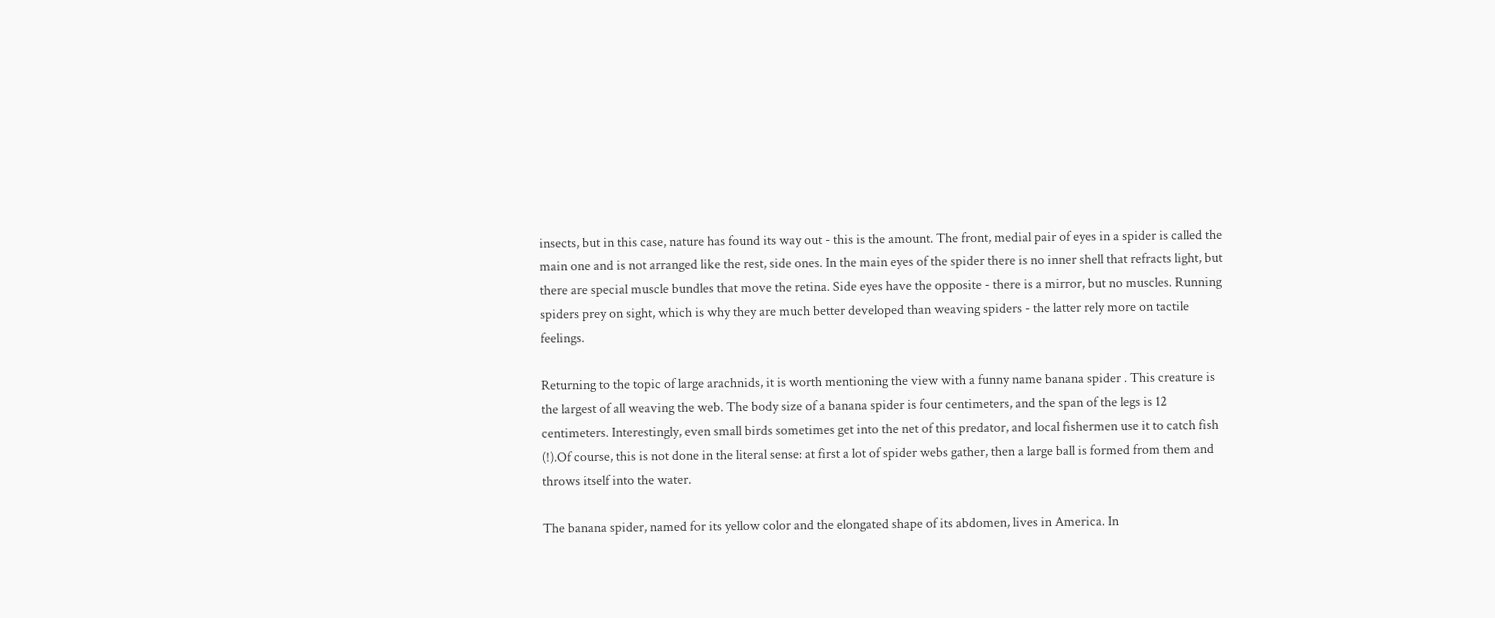insects, but in this case, nature has found its way out - this is the amount. The front, medial pair of eyes in a spider is called the main one and is not arranged like the rest, side ones. In the main eyes of the spider there is no inner shell that refracts light, but there are special muscle bundles that move the retina. Side eyes have the opposite - there is a mirror, but no muscles. Running spiders prey on sight, which is why they are much better developed than weaving spiders - the latter rely more on tactile feelings.

Returning to the topic of large arachnids, it is worth mentioning the view with a funny name banana spider . This creature is the largest of all weaving the web. The body size of a banana spider is four centimeters, and the span of the legs is 12 centimeters. Interestingly, even small birds sometimes get into the net of this predator, and local fishermen use it to catch fish (!).Of course, this is not done in the literal sense: at first a lot of spider webs gather, then a large ball is formed from them and throws itself into the water.

The banana spider, named for its yellow color and the elongated shape of its abdomen, lives in America. In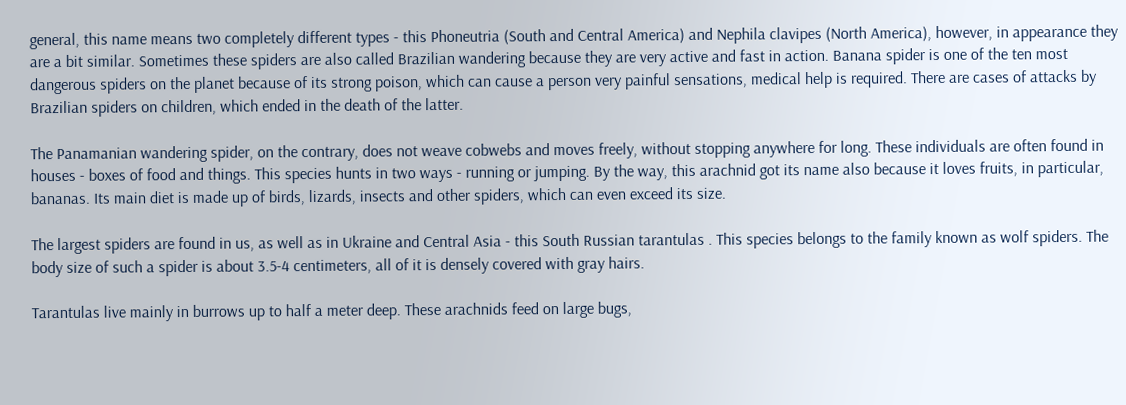general, this name means two completely different types - this Phoneutria (South and Central America) and Nephila clavipes (North America), however, in appearance they are a bit similar. Sometimes these spiders are also called Brazilian wandering because they are very active and fast in action. Banana spider is one of the ten most dangerous spiders on the planet because of its strong poison, which can cause a person very painful sensations, medical help is required. There are cases of attacks by Brazilian spiders on children, which ended in the death of the latter.

The Panamanian wandering spider, on the contrary, does not weave cobwebs and moves freely, without stopping anywhere for long. These individuals are often found in houses - boxes of food and things. This species hunts in two ways - running or jumping. By the way, this arachnid got its name also because it loves fruits, in particular, bananas. Its main diet is made up of birds, lizards, insects and other spiders, which can even exceed its size.

The largest spiders are found in us, as well as in Ukraine and Central Asia - this South Russian tarantulas . This species belongs to the family known as wolf spiders. The body size of such a spider is about 3.5-4 centimeters, all of it is densely covered with gray hairs.

Tarantulas live mainly in burrows up to half a meter deep. These arachnids feed on large bugs,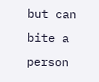but can bite a person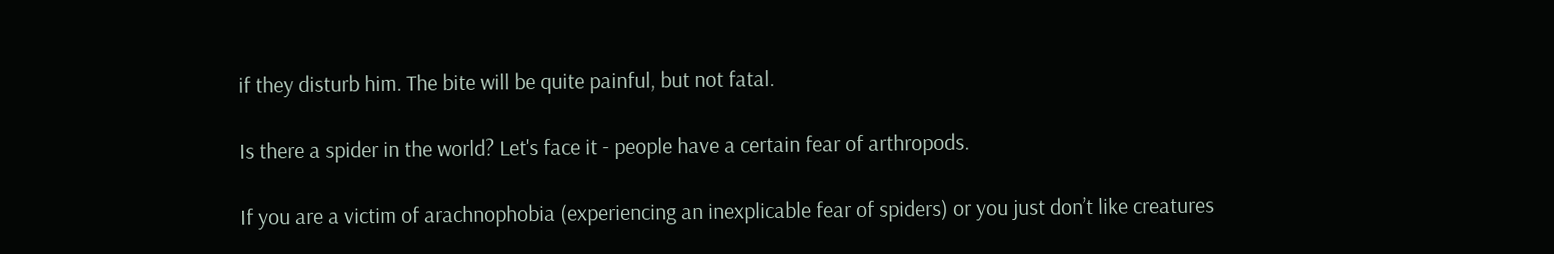if they disturb him. The bite will be quite painful, but not fatal.

Is there a spider in the world? Let's face it - people have a certain fear of arthropods.

If you are a victim of arachnophobia (experiencing an inexplicable fear of spiders) or you just don’t like creatures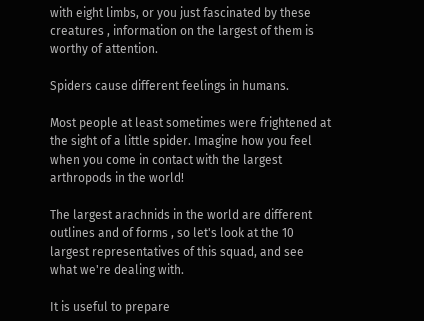with eight limbs, or you just fascinated by these creatures , information on the largest of them is worthy of attention.

Spiders cause different feelings in humans.

Most people at least sometimes were frightened at the sight of a little spider. Imagine how you feel when you come in contact with the largest arthropods in the world!

The largest arachnids in the world are different outlines and of forms , so let's look at the 10 largest representatives of this squad, and see what we're dealing with.

It is useful to prepare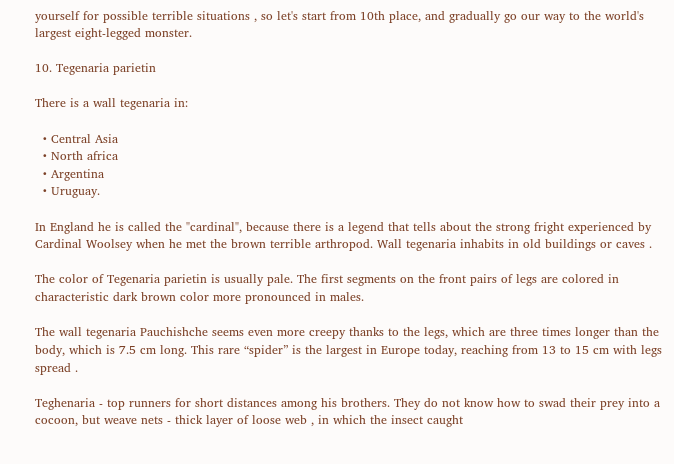yourself for possible terrible situations , so let's start from 10th place, and gradually go our way to the world's largest eight-legged monster.

10. Tegenaria parietin

There is a wall tegenaria in:

  • Central Asia
  • North africa
  • Argentina
  • Uruguay.

In England he is called the "cardinal", because there is a legend that tells about the strong fright experienced by Cardinal Woolsey when he met the brown terrible arthropod. Wall tegenaria inhabits in old buildings or caves .

The color of Tegenaria parietin is usually pale. The first segments on the front pairs of legs are colored in characteristic dark brown color more pronounced in males.

The wall tegenaria Pauchishche seems even more creepy thanks to the legs, which are three times longer than the body, which is 7.5 cm long. This rare “spider” is the largest in Europe today, reaching from 13 to 15 cm with legs spread .

Teghenaria - top runners for short distances among his brothers. They do not know how to swad their prey into a cocoon, but weave nets - thick layer of loose web , in which the insect caught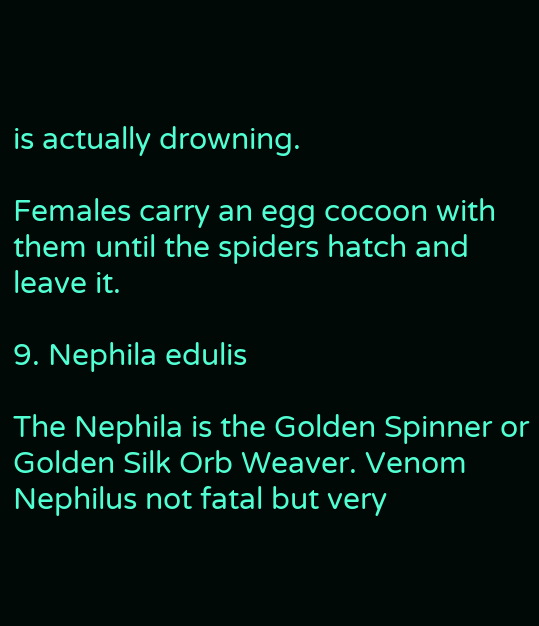is actually drowning.

Females carry an egg cocoon with them until the spiders hatch and leave it.

9. Nephila edulis

The Nephila is the Golden Spinner or Golden Silk Orb Weaver. Venom Nephilus not fatal but very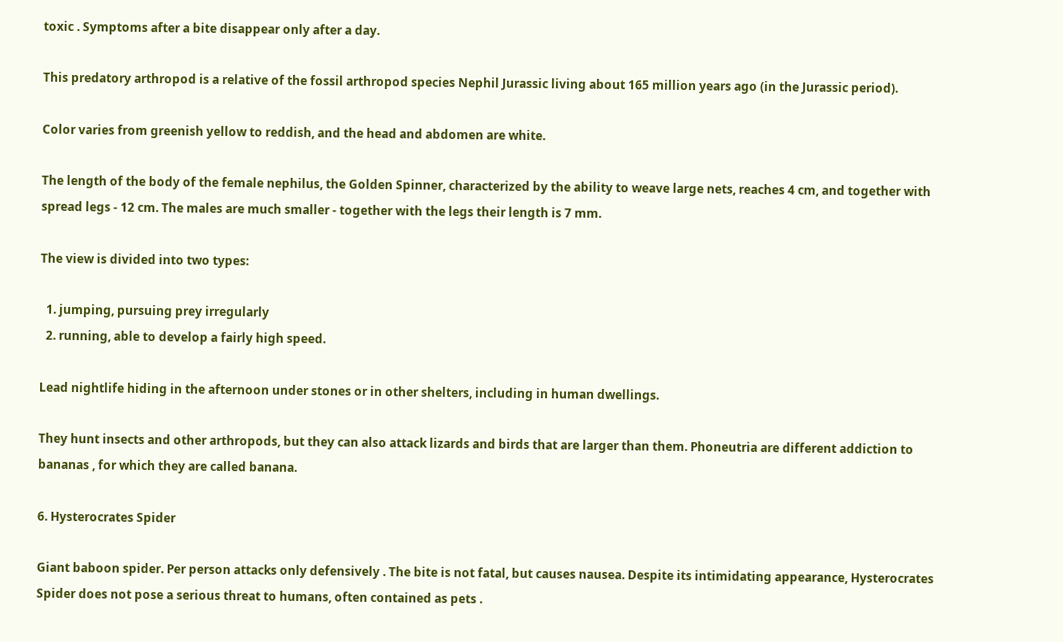toxic . Symptoms after a bite disappear only after a day.

This predatory arthropod is a relative of the fossil arthropod species Nephil Jurassic living about 165 million years ago (in the Jurassic period).

Color varies from greenish yellow to reddish, and the head and abdomen are white.

The length of the body of the female nephilus, the Golden Spinner, characterized by the ability to weave large nets, reaches 4 cm, and together with spread legs - 12 cm. The males are much smaller - together with the legs their length is 7 mm.

The view is divided into two types:

  1. jumping, pursuing prey irregularly
  2. running, able to develop a fairly high speed.

Lead nightlife hiding in the afternoon under stones or in other shelters, including in human dwellings.

They hunt insects and other arthropods, but they can also attack lizards and birds that are larger than them. Phoneutria are different addiction to bananas , for which they are called banana.

6. Hysterocrates Spider

Giant baboon spider. Per person attacks only defensively . The bite is not fatal, but causes nausea. Despite its intimidating appearance, Hysterocrates Spider does not pose a serious threat to humans, often contained as pets .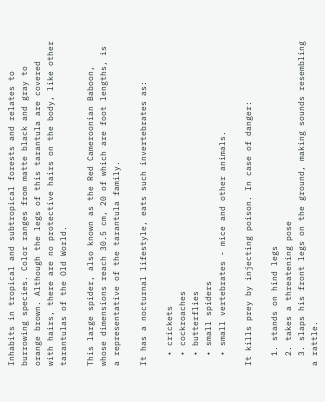Inhabits in tropical and subtropical forests and relates to burrowing species. Color ranges from matte black and gray to orange brown. Although the legs of this tarantula are covered with hairs, there are no protective hairs on the body, like other tarantulas of the Old World.

This large spider, also known as the Red Cameroonian Baboon, whose dimensions reach 30.5 cm, 20 of which are foot lengths, is a representative of the tarantula family.

It has a nocturnal lifestyle, eats such invertebrates as:

  • crickets
  • cockroaches
  • butterflies
  • small spiders
  • small vertebrates - mice and other animals.

It kills prey by injecting poison. In case of danger:

  1. stands on hind legs
  2. takes a threatening pose
  3. slaps his front legs on the ground, making sounds resembling a rattle.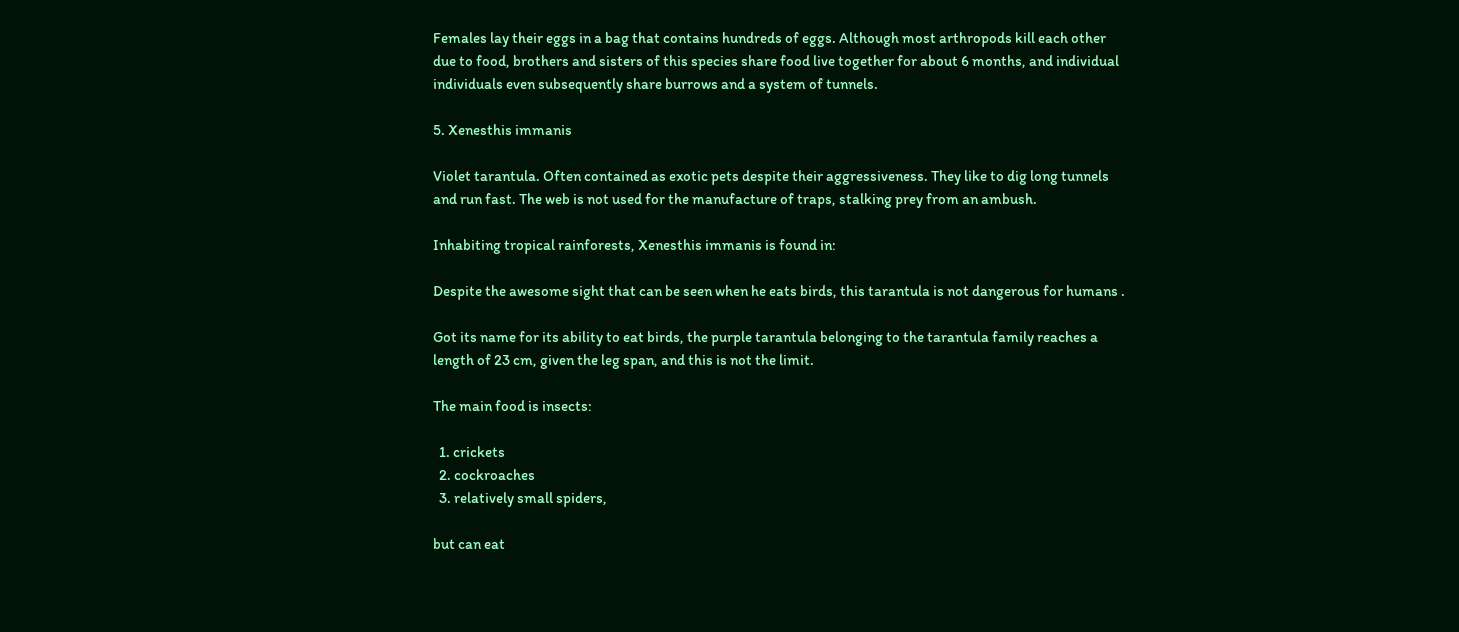Females lay their eggs in a bag that contains hundreds of eggs. Although most arthropods kill each other due to food, brothers and sisters of this species share food live together for about 6 months, and individual individuals even subsequently share burrows and a system of tunnels.

5. Xenesthis immanis

Violet tarantula. Often contained as exotic pets despite their aggressiveness. They like to dig long tunnels and run fast. The web is not used for the manufacture of traps, stalking prey from an ambush.

Inhabiting tropical rainforests, Xenesthis immanis is found in:

Despite the awesome sight that can be seen when he eats birds, this tarantula is not dangerous for humans .

Got its name for its ability to eat birds, the purple tarantula belonging to the tarantula family reaches a length of 23 cm, given the leg span, and this is not the limit.

The main food is insects:

  1. crickets
  2. cockroaches
  3. relatively small spiders,

but can eat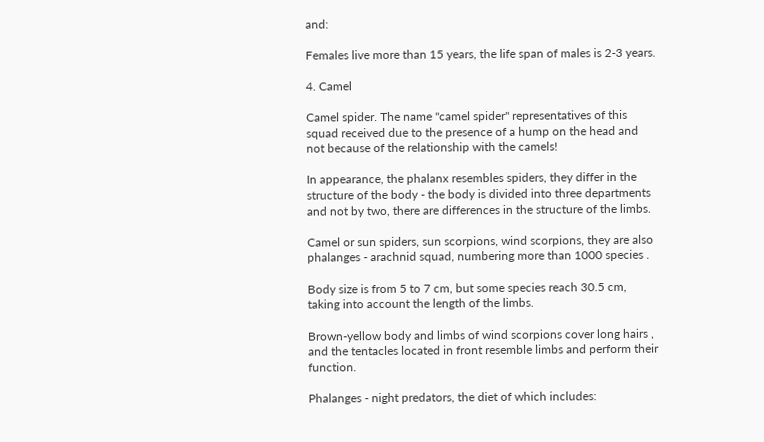and:

Females live more than 15 years, the life span of males is 2-3 years.

4. Camel

Camel spider. The name "camel spider" representatives of this squad received due to the presence of a hump on the head and not because of the relationship with the camels!

In appearance, the phalanx resembles spiders, they differ in the structure of the body - the body is divided into three departments and not by two, there are differences in the structure of the limbs.

Camel or sun spiders, sun scorpions, wind scorpions, they are also phalanges - arachnid squad, numbering more than 1000 species .

Body size is from 5 to 7 cm, but some species reach 30.5 cm, taking into account the length of the limbs.

Brown-yellow body and limbs of wind scorpions cover long hairs , and the tentacles located in front resemble limbs and perform their function.

Phalanges - night predators, the diet of which includes: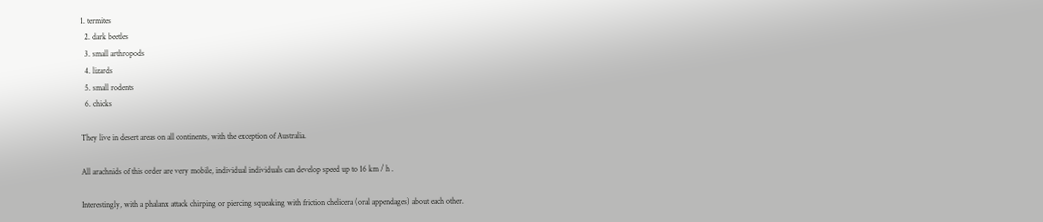1. termites
  2. dark beetles
  3. small arthropods
  4. lizards
  5. small rodents
  6. chicks

They live in desert areas on all continents, with the exception of Australia.

All arachnids of this order are very mobile, individual individuals can develop speed up to 16 km / h .

Interestingly, with a phalanx attack chirping or piercing squeaking with friction chelicera (oral appendages) about each other.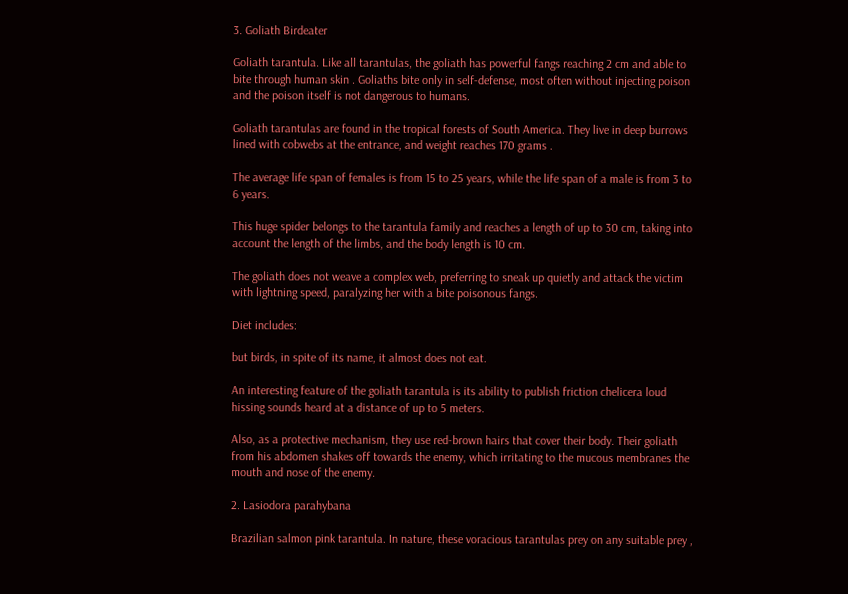3. Goliath Birdeater

Goliath tarantula. Like all tarantulas, the goliath has powerful fangs reaching 2 cm and able to bite through human skin . Goliaths bite only in self-defense, most often without injecting poison and the poison itself is not dangerous to humans.

Goliath tarantulas are found in the tropical forests of South America. They live in deep burrows lined with cobwebs at the entrance, and weight reaches 170 grams .

The average life span of females is from 15 to 25 years, while the life span of a male is from 3 to 6 years.

This huge spider belongs to the tarantula family and reaches a length of up to 30 cm, taking into account the length of the limbs, and the body length is 10 cm.

The goliath does not weave a complex web, preferring to sneak up quietly and attack the victim with lightning speed, paralyzing her with a bite poisonous fangs.

Diet includes:

but birds, in spite of its name, it almost does not eat.

An interesting feature of the goliath tarantula is its ability to publish friction chelicera loud hissing sounds heard at a distance of up to 5 meters.

Also, as a protective mechanism, they use red-brown hairs that cover their body. Their goliath from his abdomen shakes off towards the enemy, which irritating to the mucous membranes the mouth and nose of the enemy.

2. Lasiodora parahybana

Brazilian salmon pink tarantula. In nature, these voracious tarantulas prey on any suitable prey ,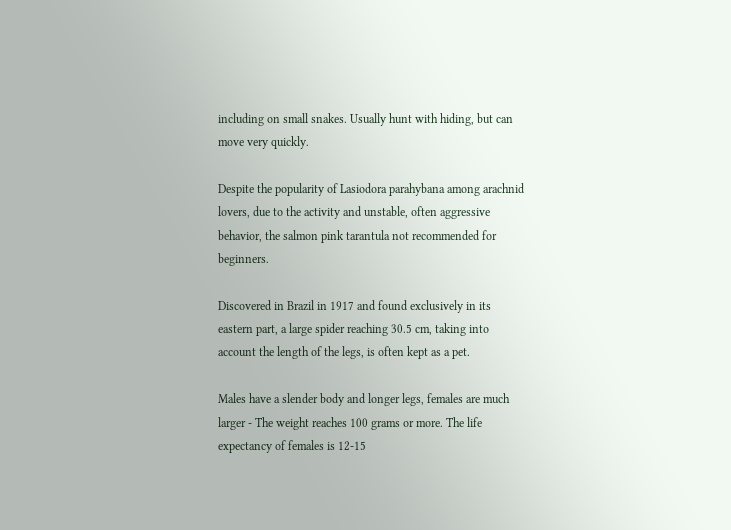including on small snakes. Usually hunt with hiding, but can move very quickly.

Despite the popularity of Lasiodora parahybana among arachnid lovers, due to the activity and unstable, often aggressive behavior, the salmon pink tarantula not recommended for beginners.

Discovered in Brazil in 1917 and found exclusively in its eastern part, a large spider reaching 30.5 cm, taking into account the length of the legs, is often kept as a pet.

Males have a slender body and longer legs, females are much larger - The weight reaches 100 grams or more. The life expectancy of females is 12-15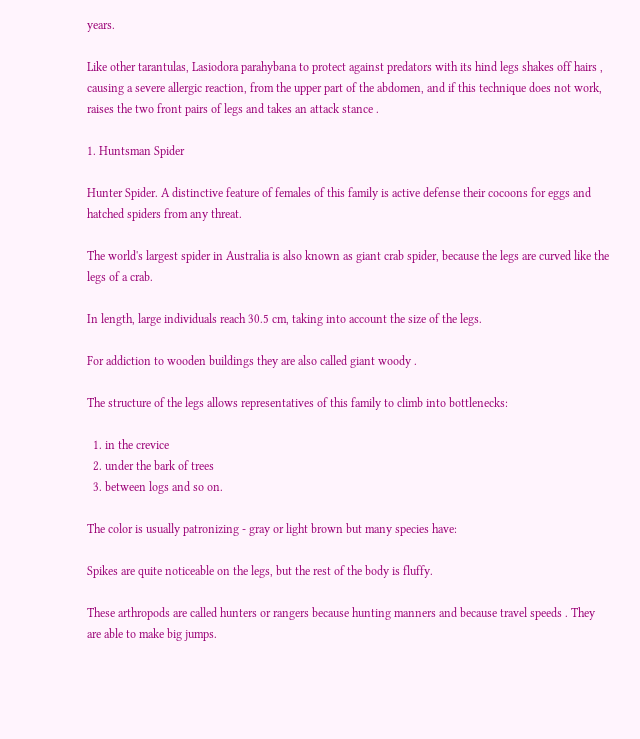years.

Like other tarantulas, Lasiodora parahybana to protect against predators with its hind legs shakes off hairs , causing a severe allergic reaction, from the upper part of the abdomen, and if this technique does not work, raises the two front pairs of legs and takes an attack stance .

1. Huntsman Spider

Hunter Spider. A distinctive feature of females of this family is active defense their cocoons for eggs and hatched spiders from any threat.

The world's largest spider in Australia is also known as giant crab spider, because the legs are curved like the legs of a crab.

In length, large individuals reach 30.5 cm, taking into account the size of the legs.

For addiction to wooden buildings they are also called giant woody .

The structure of the legs allows representatives of this family to climb into bottlenecks:

  1. in the crevice
  2. under the bark of trees
  3. between logs and so on.

The color is usually patronizing - gray or light brown but many species have:

Spikes are quite noticeable on the legs, but the rest of the body is fluffy.

These arthropods are called hunters or rangers because hunting manners and because travel speeds . They are able to make big jumps.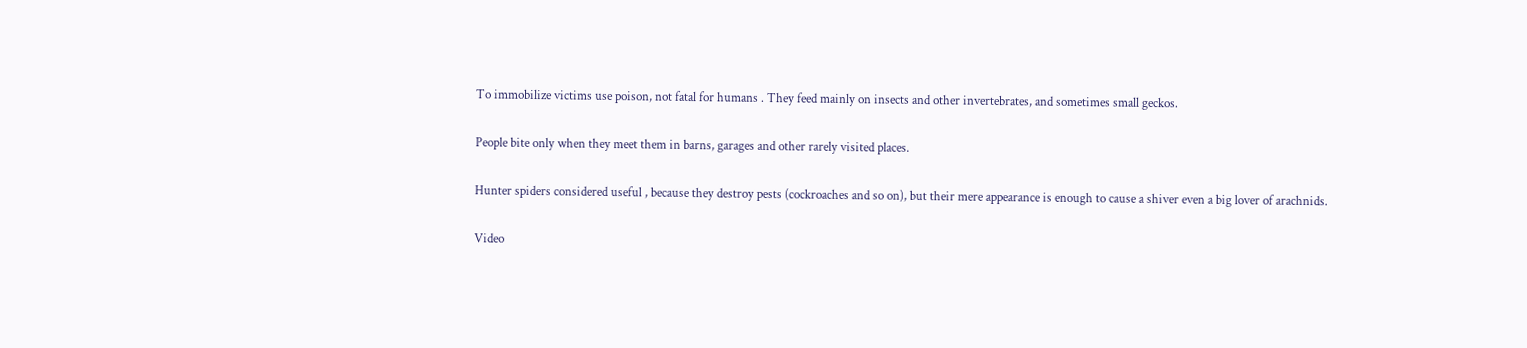To immobilize victims use poison, not fatal for humans . They feed mainly on insects and other invertebrates, and sometimes small geckos.

People bite only when they meet them in barns, garages and other rarely visited places.

Hunter spiders considered useful , because they destroy pests (cockroaches and so on), but their mere appearance is enough to cause a shiver even a big lover of arachnids.

Video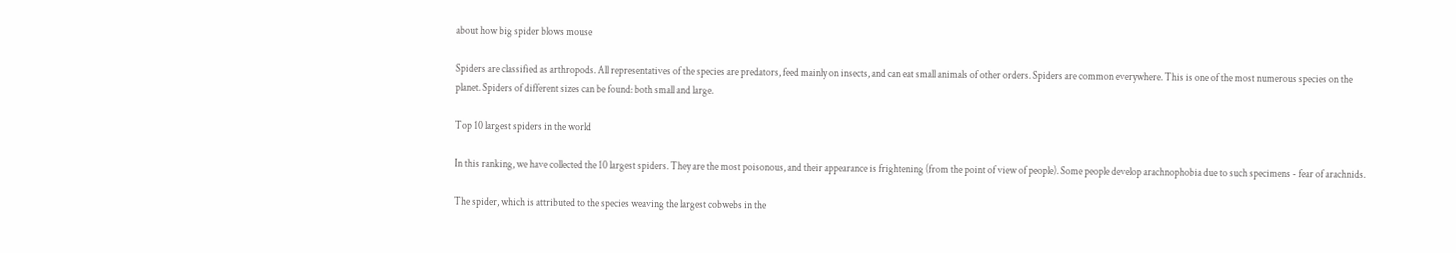about how big spider blows mouse

Spiders are classified as arthropods. All representatives of the species are predators, feed mainly on insects, and can eat small animals of other orders. Spiders are common everywhere. This is one of the most numerous species on the planet. Spiders of different sizes can be found: both small and large.

Top 10 largest spiders in the world

In this ranking, we have collected the 10 largest spiders. They are the most poisonous, and their appearance is frightening (from the point of view of people). Some people develop arachnophobia due to such specimens - fear of arachnids.

The spider, which is attributed to the species weaving the largest cobwebs in the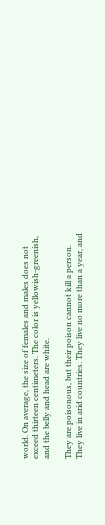world. On average, the size of females and males does not exceed thirteen centimeters. The color is yellowish-greenish, and the belly and head are white.

They are poisonous, but their poison cannot kill a person. They live in arid countries. They live no more than a year, and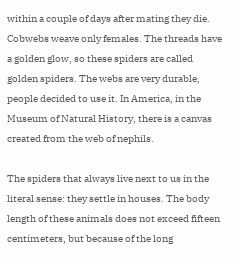within a couple of days after mating they die. Cobwebs weave only females. The threads have a golden glow, so these spiders are called golden spiders. The webs are very durable, people decided to use it. In America, in the Museum of Natural History, there is a canvas created from the web of nephils.

The spiders that always live next to us in the literal sense: they settle in houses. The body length of these animals does not exceed fifteen centimeters, but because of the long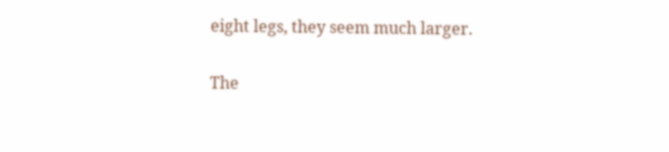eight legs, they seem much larger.

The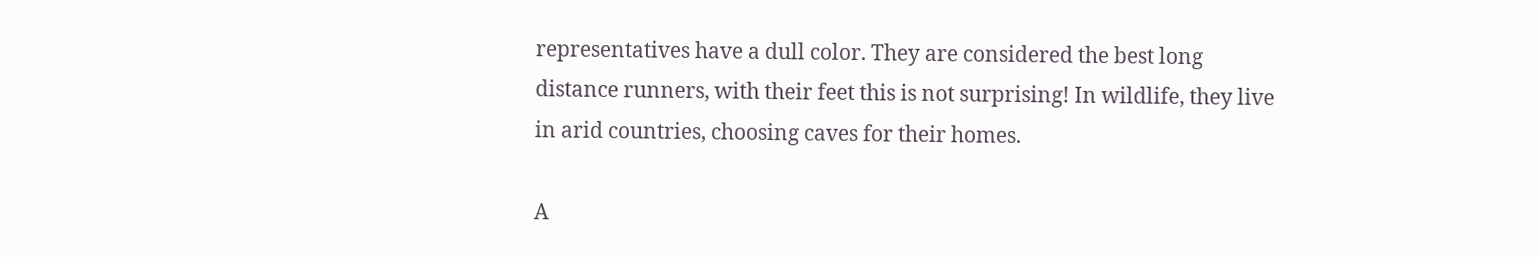representatives have a dull color. They are considered the best long distance runners, with their feet this is not surprising! In wildlife, they live in arid countries, choosing caves for their homes.

A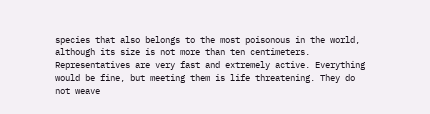species that also belongs to the most poisonous in the world, although its size is not more than ten centimeters. Representatives are very fast and extremely active. Everything would be fine, but meeting them is life threatening. They do not weave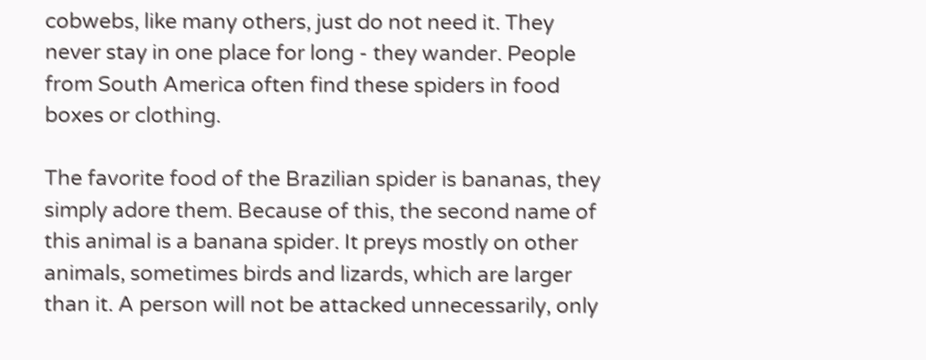cobwebs, like many others, just do not need it. They never stay in one place for long - they wander. People from South America often find these spiders in food boxes or clothing.

The favorite food of the Brazilian spider is bananas, they simply adore them. Because of this, the second name of this animal is a banana spider. It preys mostly on other animals, sometimes birds and lizards, which are larger than it. A person will not be attacked unnecessarily, only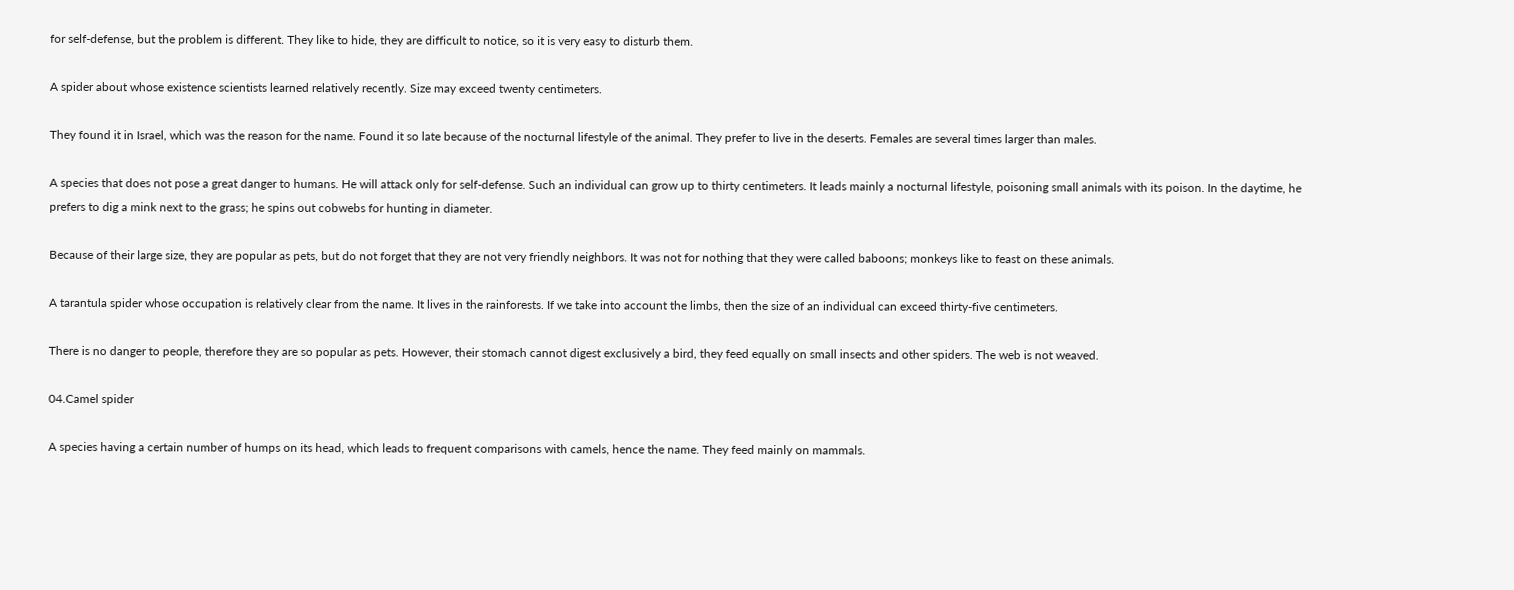for self-defense, but the problem is different. They like to hide, they are difficult to notice, so it is very easy to disturb them.

A spider about whose existence scientists learned relatively recently. Size may exceed twenty centimeters.

They found it in Israel, which was the reason for the name. Found it so late because of the nocturnal lifestyle of the animal. They prefer to live in the deserts. Females are several times larger than males.

A species that does not pose a great danger to humans. He will attack only for self-defense. Such an individual can grow up to thirty centimeters. It leads mainly a nocturnal lifestyle, poisoning small animals with its poison. In the daytime, he prefers to dig a mink next to the grass; he spins out cobwebs for hunting in diameter.

Because of their large size, they are popular as pets, but do not forget that they are not very friendly neighbors. It was not for nothing that they were called baboons; monkeys like to feast on these animals.

A tarantula spider whose occupation is relatively clear from the name. It lives in the rainforests. If we take into account the limbs, then the size of an individual can exceed thirty-five centimeters.

There is no danger to people, therefore they are so popular as pets. However, their stomach cannot digest exclusively a bird, they feed equally on small insects and other spiders. The web is not weaved.

04.Camel spider

A species having a certain number of humps on its head, which leads to frequent comparisons with camels, hence the name. They feed mainly on mammals.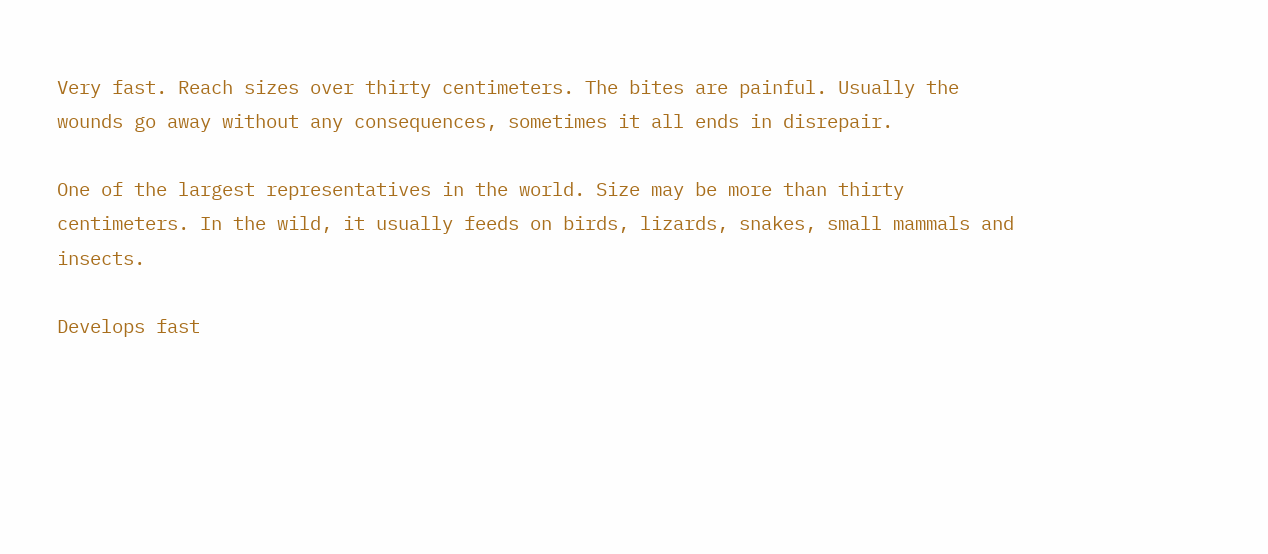Very fast. Reach sizes over thirty centimeters. The bites are painful. Usually the wounds go away without any consequences, sometimes it all ends in disrepair.

One of the largest representatives in the world. Size may be more than thirty centimeters. In the wild, it usually feeds on birds, lizards, snakes, small mammals and insects.

Develops fast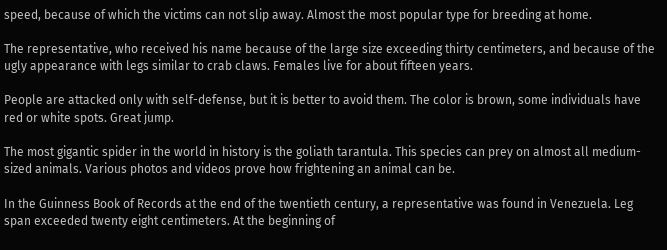speed, because of which the victims can not slip away. Almost the most popular type for breeding at home.

The representative, who received his name because of the large size exceeding thirty centimeters, and because of the ugly appearance with legs similar to crab claws. Females live for about fifteen years.

People are attacked only with self-defense, but it is better to avoid them. The color is brown, some individuals have red or white spots. Great jump.

The most gigantic spider in the world in history is the goliath tarantula. This species can prey on almost all medium-sized animals. Various photos and videos prove how frightening an animal can be.

In the Guinness Book of Records at the end of the twentieth century, a representative was found in Venezuela. Leg span exceeded twenty eight centimeters. At the beginning of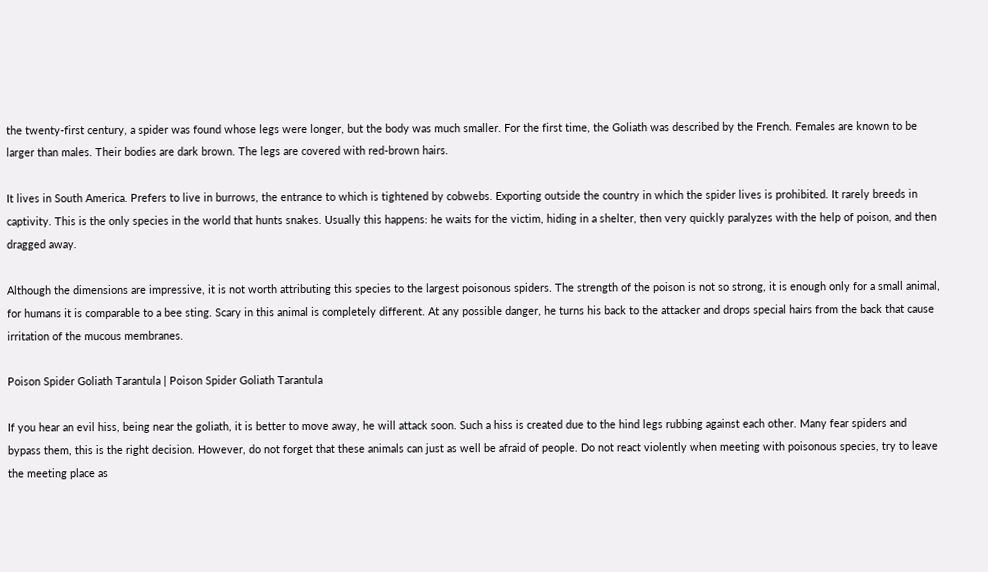the twenty-first century, a spider was found whose legs were longer, but the body was much smaller. For the first time, the Goliath was described by the French. Females are known to be larger than males. Their bodies are dark brown. The legs are covered with red-brown hairs.

It lives in South America. Prefers to live in burrows, the entrance to which is tightened by cobwebs. Exporting outside the country in which the spider lives is prohibited. It rarely breeds in captivity. This is the only species in the world that hunts snakes. Usually this happens: he waits for the victim, hiding in a shelter, then very quickly paralyzes with the help of poison, and then dragged away.

Although the dimensions are impressive, it is not worth attributing this species to the largest poisonous spiders. The strength of the poison is not so strong, it is enough only for a small animal, for humans it is comparable to a bee sting. Scary in this animal is completely different. At any possible danger, he turns his back to the attacker and drops special hairs from the back that cause irritation of the mucous membranes.

Poison Spider Goliath Tarantula | Poison Spider Goliath Tarantula

If you hear an evil hiss, being near the goliath, it is better to move away, he will attack soon. Such a hiss is created due to the hind legs rubbing against each other. Many fear spiders and bypass them, this is the right decision. However, do not forget that these animals can just as well be afraid of people. Do not react violently when meeting with poisonous species, try to leave the meeting place as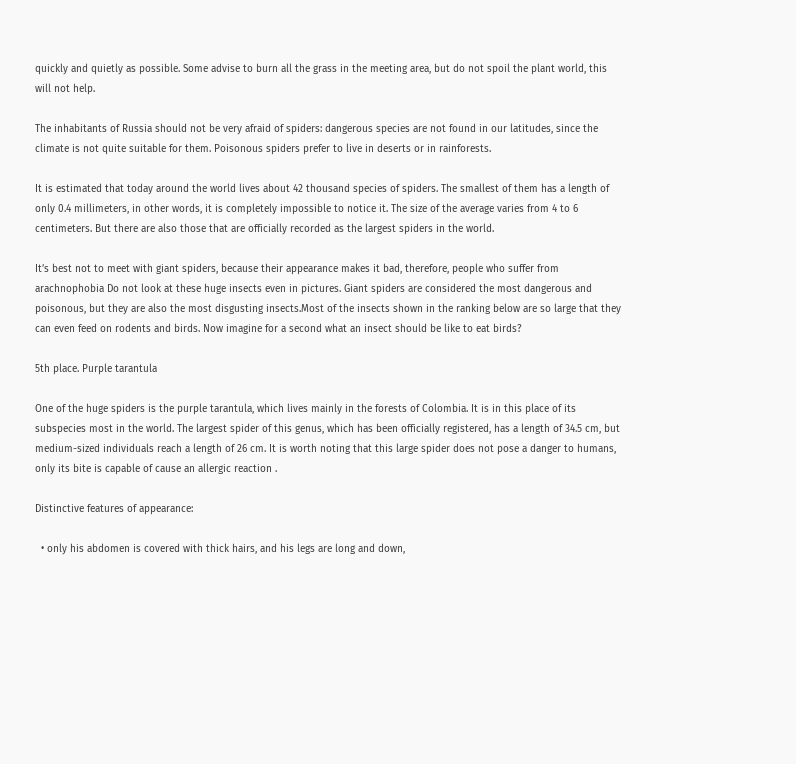quickly and quietly as possible. Some advise to burn all the grass in the meeting area, but do not spoil the plant world, this will not help.

The inhabitants of Russia should not be very afraid of spiders: dangerous species are not found in our latitudes, since the climate is not quite suitable for them. Poisonous spiders prefer to live in deserts or in rainforests.

It is estimated that today around the world lives about 42 thousand species of spiders. The smallest of them has a length of only 0.4 millimeters, in other words, it is completely impossible to notice it. The size of the average varies from 4 to 6 centimeters. But there are also those that are officially recorded as the largest spiders in the world.

It’s best not to meet with giant spiders, because their appearance makes it bad, therefore, people who suffer from arachnophobia Do not look at these huge insects even in pictures. Giant spiders are considered the most dangerous and poisonous, but they are also the most disgusting insects.Most of the insects shown in the ranking below are so large that they can even feed on rodents and birds. Now imagine for a second what an insect should be like to eat birds?

5th place. Purple tarantula

One of the huge spiders is the purple tarantula, which lives mainly in the forests of Colombia. It is in this place of its subspecies most in the world. The largest spider of this genus, which has been officially registered, has a length of 34.5 cm, but medium-sized individuals reach a length of 26 cm. It is worth noting that this large spider does not pose a danger to humans, only its bite is capable of cause an allergic reaction .

Distinctive features of appearance:

  • only his abdomen is covered with thick hairs, and his legs are long and down,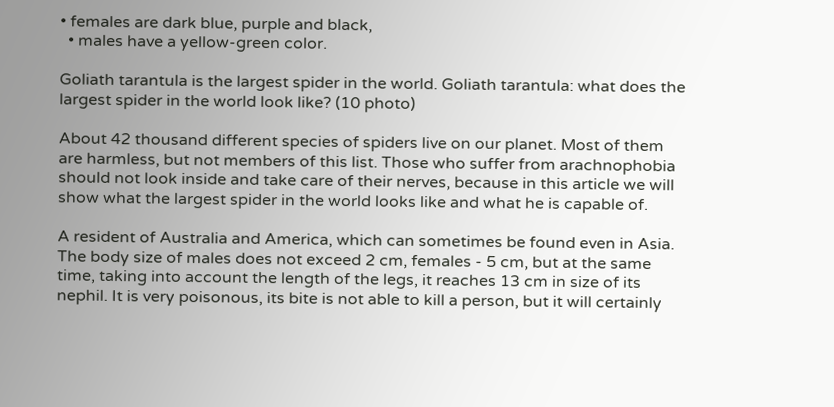• females are dark blue, purple and black,
  • males have a yellow-green color.

Goliath tarantula is the largest spider in the world. Goliath tarantula: what does the largest spider in the world look like? (10 photo)

About 42 thousand different species of spiders live on our planet. Most of them are harmless, but not members of this list. Those who suffer from arachnophobia should not look inside and take care of their nerves, because in this article we will show what the largest spider in the world looks like and what he is capable of.

A resident of Australia and America, which can sometimes be found even in Asia. The body size of males does not exceed 2 cm, females - 5 cm, but at the same time, taking into account the length of the legs, it reaches 13 cm in size of its nephil. It is very poisonous, its bite is not able to kill a person, but it will certainly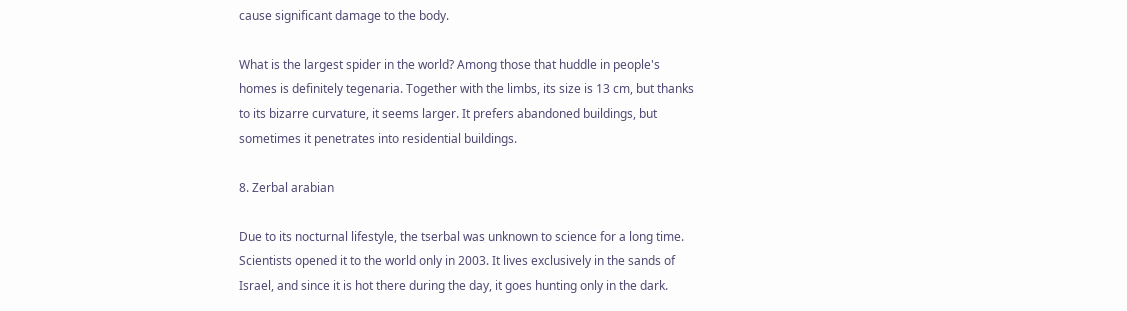cause significant damage to the body.

What is the largest spider in the world? Among those that huddle in people's homes is definitely tegenaria. Together with the limbs, its size is 13 cm, but thanks to its bizarre curvature, it seems larger. It prefers abandoned buildings, but sometimes it penetrates into residential buildings.

8. Zerbal arabian

Due to its nocturnal lifestyle, the tserbal was unknown to science for a long time. Scientists opened it to the world only in 2003. It lives exclusively in the sands of Israel, and since it is hot there during the day, it goes hunting only in the dark.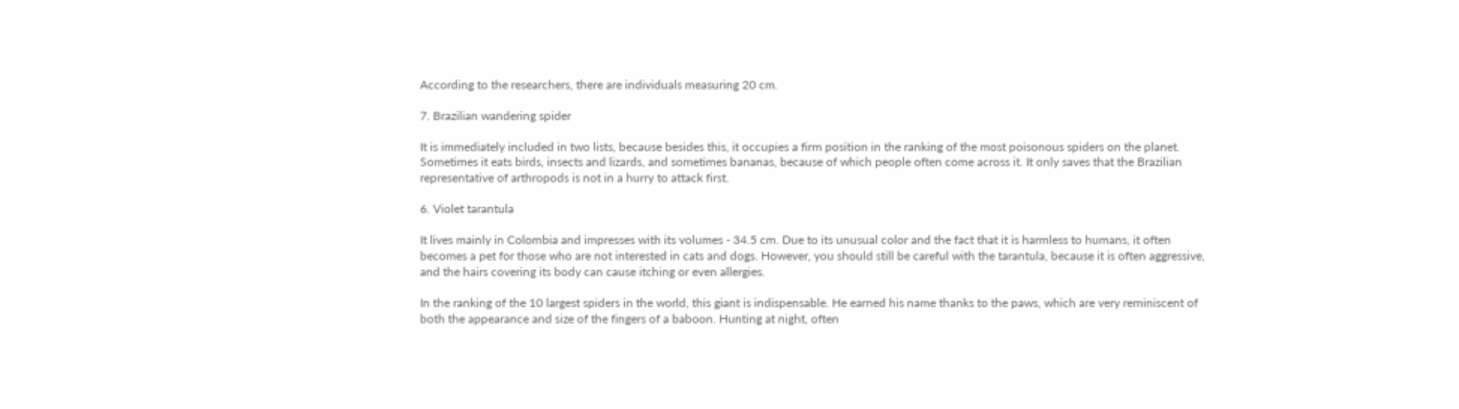According to the researchers, there are individuals measuring 20 cm.

7. Brazilian wandering spider

It is immediately included in two lists, because besides this, it occupies a firm position in the ranking of the most poisonous spiders on the planet. Sometimes it eats birds, insects and lizards, and sometimes bananas, because of which people often come across it. It only saves that the Brazilian representative of arthropods is not in a hurry to attack first.

6. Violet tarantula

It lives mainly in Colombia and impresses with its volumes - 34.5 cm. Due to its unusual color and the fact that it is harmless to humans, it often becomes a pet for those who are not interested in cats and dogs. However, you should still be careful with the tarantula, because it is often aggressive, and the hairs covering its body can cause itching or even allergies.

In the ranking of the 10 largest spiders in the world, this giant is indispensable. He earned his name thanks to the paws, which are very reminiscent of both the appearance and size of the fingers of a baboon. Hunting at night, often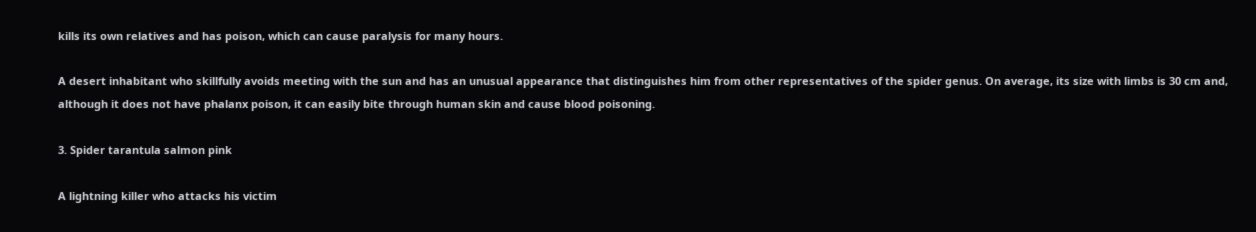kills its own relatives and has poison, which can cause paralysis for many hours.

A desert inhabitant who skillfully avoids meeting with the sun and has an unusual appearance that distinguishes him from other representatives of the spider genus. On average, its size with limbs is 30 cm and, although it does not have phalanx poison, it can easily bite through human skin and cause blood poisoning.

3. Spider tarantula salmon pink

A lightning killer who attacks his victim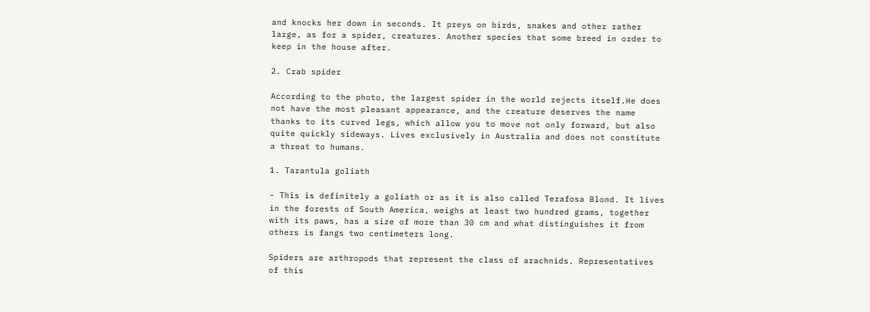and knocks her down in seconds. It preys on birds, snakes and other rather large, as for a spider, creatures. Another species that some breed in order to keep in the house after.

2. Crab spider

According to the photo, the largest spider in the world rejects itself.He does not have the most pleasant appearance, and the creature deserves the name thanks to its curved legs, which allow you to move not only forward, but also quite quickly sideways. Lives exclusively in Australia and does not constitute a threat to humans.

1. Tarantula goliath

- This is definitely a goliath or as it is also called Terafosa Blond. It lives in the forests of South America, weighs at least two hundred grams, together with its paws, has a size of more than 30 cm and what distinguishes it from others is fangs two centimeters long.

Spiders are arthropods that represent the class of arachnids. Representatives of this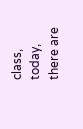class, today, there are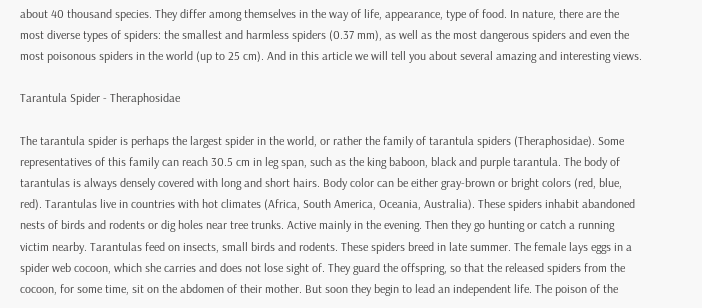about 40 thousand species. They differ among themselves in the way of life, appearance, type of food. In nature, there are the most diverse types of spiders: the smallest and harmless spiders (0.37 mm), as well as the most dangerous spiders and even the most poisonous spiders in the world (up to 25 cm). And in this article we will tell you about several amazing and interesting views.

Tarantula Spider - Theraphosidae

The tarantula spider is perhaps the largest spider in the world, or rather the family of tarantula spiders (Theraphosidae). Some representatives of this family can reach 30.5 cm in leg span, such as the king baboon, black and purple tarantula. The body of tarantulas is always densely covered with long and short hairs. Body color can be either gray-brown or bright colors (red, blue, red). Tarantulas live in countries with hot climates (Africa, South America, Oceania, Australia). These spiders inhabit abandoned nests of birds and rodents or dig holes near tree trunks. Active mainly in the evening. Then they go hunting or catch a running victim nearby. Tarantulas feed on insects, small birds and rodents. These spiders breed in late summer. The female lays eggs in a spider web cocoon, which she carries and does not lose sight of. They guard the offspring, so that the released spiders from the cocoon, for some time, sit on the abdomen of their mother. But soon they begin to lead an independent life. The poison of the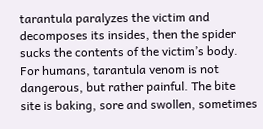tarantula paralyzes the victim and decomposes its insides, then the spider sucks the contents of the victim’s body. For humans, tarantula venom is not dangerous, but rather painful. The bite site is baking, sore and swollen, sometimes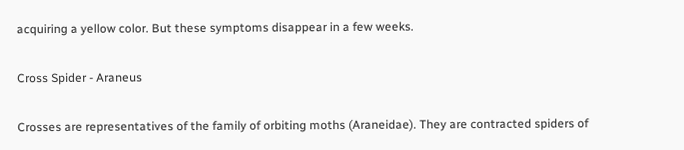acquiring a yellow color. But these symptoms disappear in a few weeks.

Cross Spider - Araneus

Crosses are representatives of the family of orbiting moths (Araneidae). They are contracted spiders of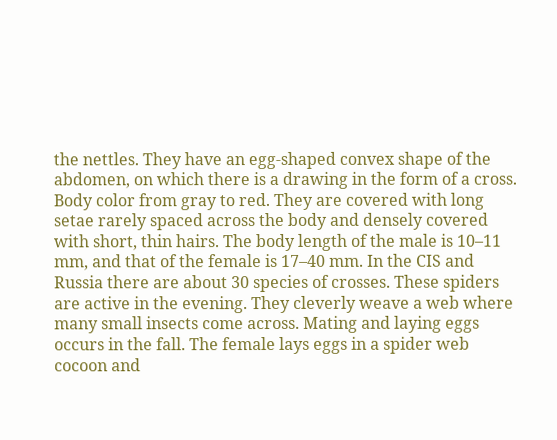the nettles. They have an egg-shaped convex shape of the abdomen, on which there is a drawing in the form of a cross. Body color from gray to red. They are covered with long setae rarely spaced across the body and densely covered with short, thin hairs. The body length of the male is 10–11 mm, and that of the female is 17–40 mm. In the CIS and Russia there are about 30 species of crosses. These spiders are active in the evening. They cleverly weave a web where many small insects come across. Mating and laying eggs occurs in the fall. The female lays eggs in a spider web cocoon and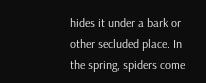hides it under a bark or other secluded place. In the spring, spiders come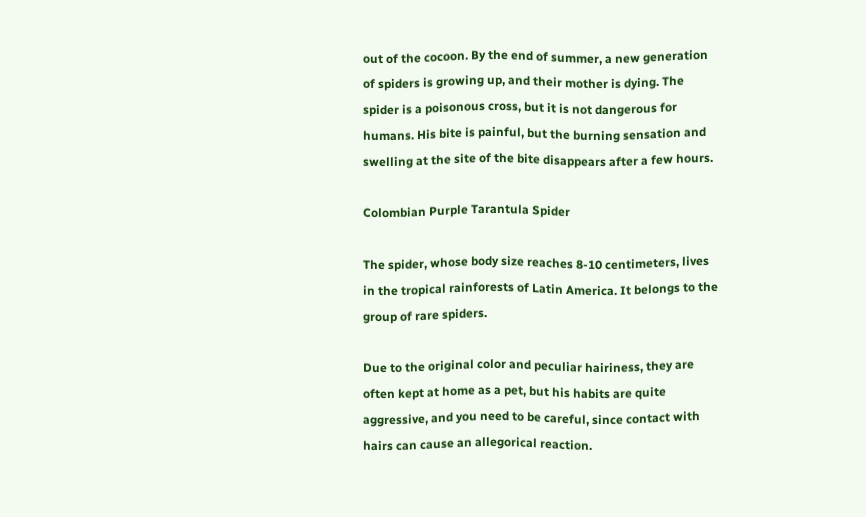out of the cocoon. By the end of summer, a new generation of spiders is growing up, and their mother is dying. The spider is a poisonous cross, but it is not dangerous for humans. His bite is painful, but the burning sensation and swelling at the site of the bite disappears after a few hours.

Colombian Purple Tarantula Spider

The spider, whose body size reaches 8-10 centimeters, lives in the tropical rainforests of Latin America. It belongs to the group of rare spiders.

Due to the original color and peculiar hairiness, they are often kept at home as a pet, but his habits are quite aggressive, and you need to be careful, since contact with hairs can cause an allegorical reaction.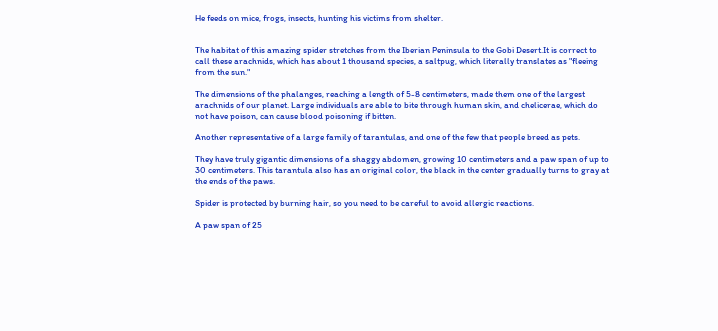He feeds on mice, frogs, insects, hunting his victims from shelter.


The habitat of this amazing spider stretches from the Iberian Peninsula to the Gobi Desert.It is correct to call these arachnids, which has about 1 thousand species, a saltpug, which literally translates as "fleeing from the sun."

The dimensions of the phalanges, reaching a length of 5-8 centimeters, made them one of the largest arachnids of our planet. Large individuals are able to bite through human skin, and chelicerae, which do not have poison, can cause blood poisoning if bitten.

Another representative of a large family of tarantulas, and one of the few that people breed as pets.

They have truly gigantic dimensions of a shaggy abdomen, growing 10 centimeters and a paw span of up to 30 centimeters. This tarantula also has an original color, the black in the center gradually turns to gray at the ends of the paws.

Spider is protected by burning hair, so you need to be careful to avoid allergic reactions.

A paw span of 25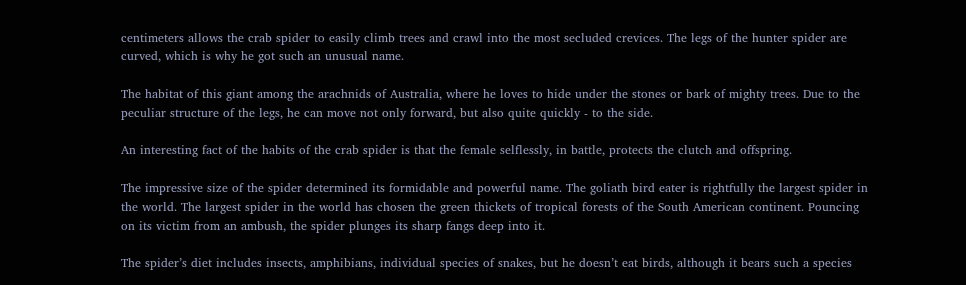centimeters allows the crab spider to easily climb trees and crawl into the most secluded crevices. The legs of the hunter spider are curved, which is why he got such an unusual name.

The habitat of this giant among the arachnids of Australia, where he loves to hide under the stones or bark of mighty trees. Due to the peculiar structure of the legs, he can move not only forward, but also quite quickly - to the side.

An interesting fact of the habits of the crab spider is that the female selflessly, in battle, protects the clutch and offspring.

The impressive size of the spider determined its formidable and powerful name. The goliath bird eater is rightfully the largest spider in the world. The largest spider in the world has chosen the green thickets of tropical forests of the South American continent. Pouncing on its victim from an ambush, the spider plunges its sharp fangs deep into it.

The spider’s diet includes insects, amphibians, individual species of snakes, but he doesn’t eat birds, although it bears such a species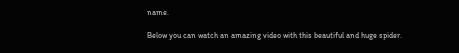name.

Below you can watch an amazing video with this beautiful and huge spider.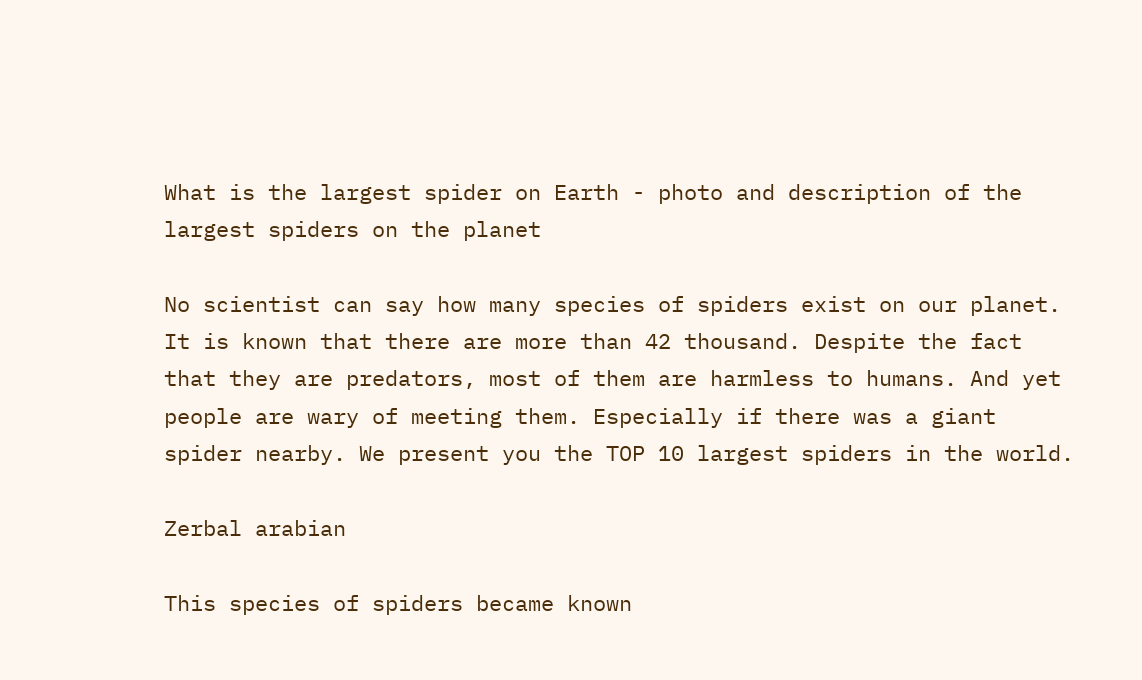What is the largest spider on Earth - photo and description of the largest spiders on the planet

No scientist can say how many species of spiders exist on our planet. It is known that there are more than 42 thousand. Despite the fact that they are predators, most of them are harmless to humans. And yet people are wary of meeting them. Especially if there was a giant spider nearby. We present you the TOP 10 largest spiders in the world.

Zerbal arabian

This species of spiders became known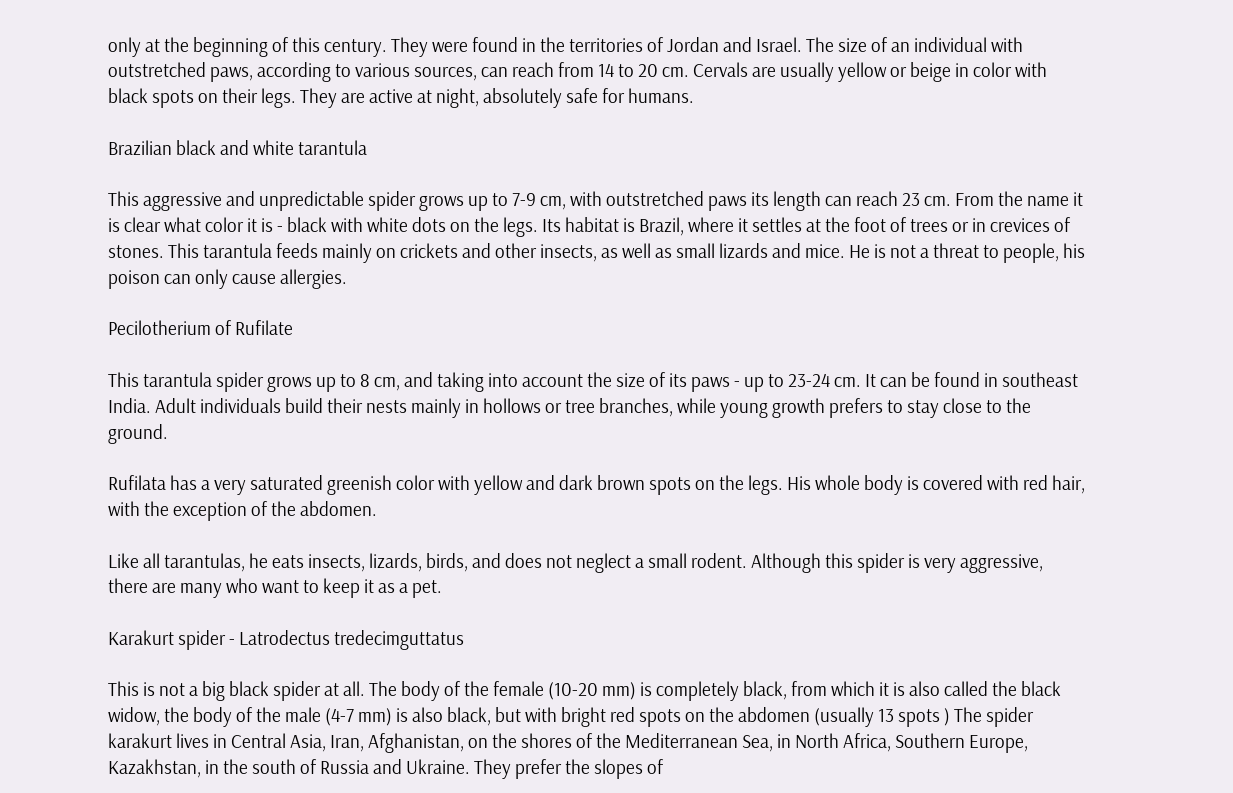only at the beginning of this century. They were found in the territories of Jordan and Israel. The size of an individual with outstretched paws, according to various sources, can reach from 14 to 20 cm. Cervals are usually yellow or beige in color with black spots on their legs. They are active at night, absolutely safe for humans.

Brazilian black and white tarantula

This aggressive and unpredictable spider grows up to 7-9 cm, with outstretched paws its length can reach 23 cm. From the name it is clear what color it is - black with white dots on the legs. Its habitat is Brazil, where it settles at the foot of trees or in crevices of stones. This tarantula feeds mainly on crickets and other insects, as well as small lizards and mice. He is not a threat to people, his poison can only cause allergies.

Pecilotherium of Rufilate

This tarantula spider grows up to 8 cm, and taking into account the size of its paws - up to 23-24 cm. It can be found in southeast India. Adult individuals build their nests mainly in hollows or tree branches, while young growth prefers to stay close to the ground.

Rufilata has a very saturated greenish color with yellow and dark brown spots on the legs. His whole body is covered with red hair, with the exception of the abdomen.

Like all tarantulas, he eats insects, lizards, birds, and does not neglect a small rodent. Although this spider is very aggressive, there are many who want to keep it as a pet.

Karakurt spider - Latrodectus tredecimguttatus

This is not a big black spider at all. The body of the female (10-20 mm) is completely black, from which it is also called the black widow, the body of the male (4-7 mm) is also black, but with bright red spots on the abdomen (usually 13 spots ) The spider karakurt lives in Central Asia, Iran, Afghanistan, on the shores of the Mediterranean Sea, in North Africa, Southern Europe, Kazakhstan, in the south of Russia and Ukraine. They prefer the slopes of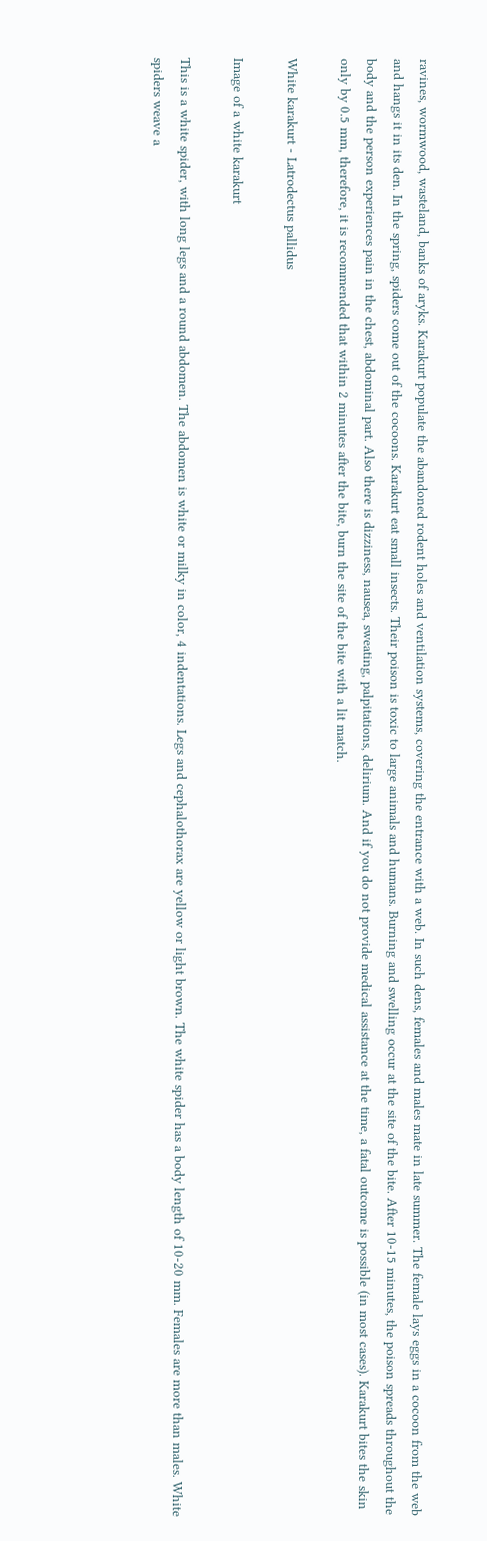ravines, wormwood, wasteland, banks of aryks. Karakurt populate the abandoned rodent holes and ventilation systems, covering the entrance with a web. In such dens, females and males mate in late summer. The female lays eggs in a cocoon from the web and hangs it in its den. In the spring, spiders come out of the cocoons. Karakurt eat small insects. Their poison is toxic to large animals and humans. Burning and swelling occur at the site of the bite. After 10-15 minutes, the poison spreads throughout the body and the person experiences pain in the chest, abdominal part. Also there is dizziness, nausea, sweating, palpitations, delirium. And if you do not provide medical assistance at the time, a fatal outcome is possible (in most cases). Karakurt bites the skin only by 0.5 mm, therefore, it is recommended that within 2 minutes after the bite, burn the site of the bite with a lit match.

White karakurt - Latrodectus pallidus

Image of a white karakurt

This is a white spider, with long legs and a round abdomen. The abdomen is white or milky in color, 4 indentations. Legs and cephalothorax are yellow or light brown. The white spider has a body length of 10-20 mm. Females are more than males. White spiders weave a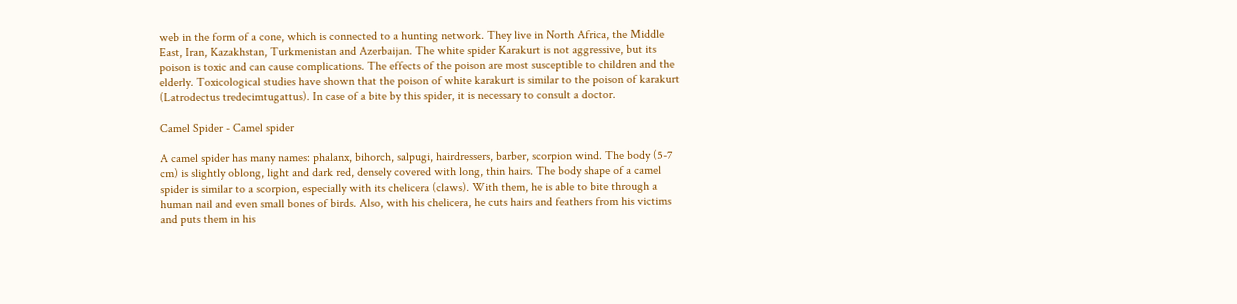web in the form of a cone, which is connected to a hunting network. They live in North Africa, the Middle East, Iran, Kazakhstan, Turkmenistan and Azerbaijan. The white spider Karakurt is not aggressive, but its poison is toxic and can cause complications. The effects of the poison are most susceptible to children and the elderly. Toxicological studies have shown that the poison of white karakurt is similar to the poison of karakurt (Latrodectus tredecimtugattus). In case of a bite by this spider, it is necessary to consult a doctor.

Camel Spider - Camel spider

A camel spider has many names: phalanx, bihorch, salpugi, hairdressers, barber, scorpion wind. The body (5-7 cm) is slightly oblong, light and dark red, densely covered with long, thin hairs. The body shape of a camel spider is similar to a scorpion, especially with its chelicera (claws). With them, he is able to bite through a human nail and even small bones of birds. Also, with his chelicera, he cuts hairs and feathers from his victims and puts them in his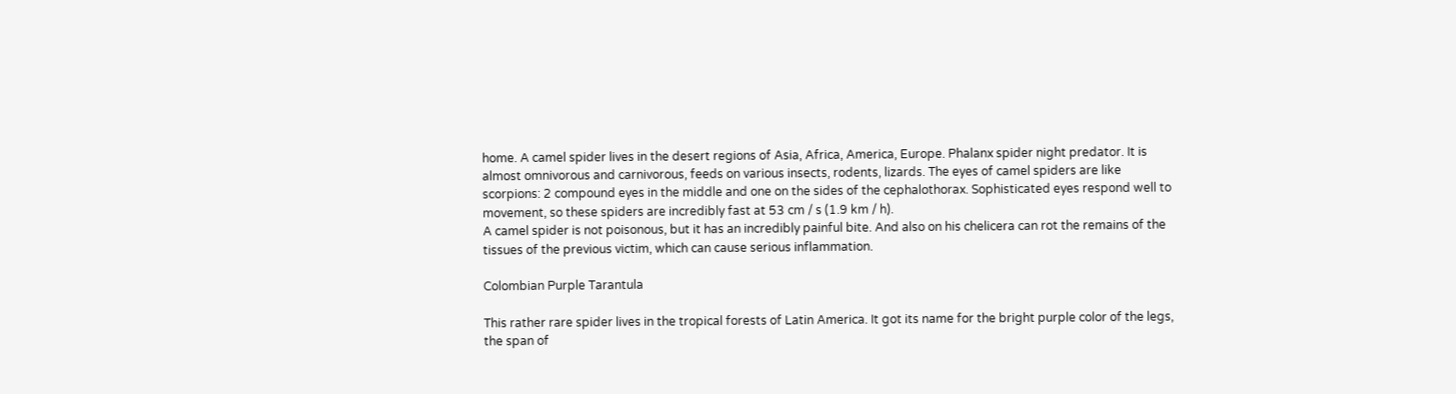home. A camel spider lives in the desert regions of Asia, Africa, America, Europe. Phalanx spider night predator. It is almost omnivorous and carnivorous, feeds on various insects, rodents, lizards. The eyes of camel spiders are like scorpions: 2 compound eyes in the middle and one on the sides of the cephalothorax. Sophisticated eyes respond well to movement, so these spiders are incredibly fast at 53 cm / s (1.9 km / h).
A camel spider is not poisonous, but it has an incredibly painful bite. And also on his chelicera can rot the remains of the tissues of the previous victim, which can cause serious inflammation.

Colombian Purple Tarantula

This rather rare spider lives in the tropical forests of Latin America. It got its name for the bright purple color of the legs, the span of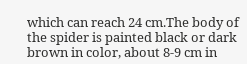which can reach 24 cm.The body of the spider is painted black or dark brown in color, about 8-9 cm in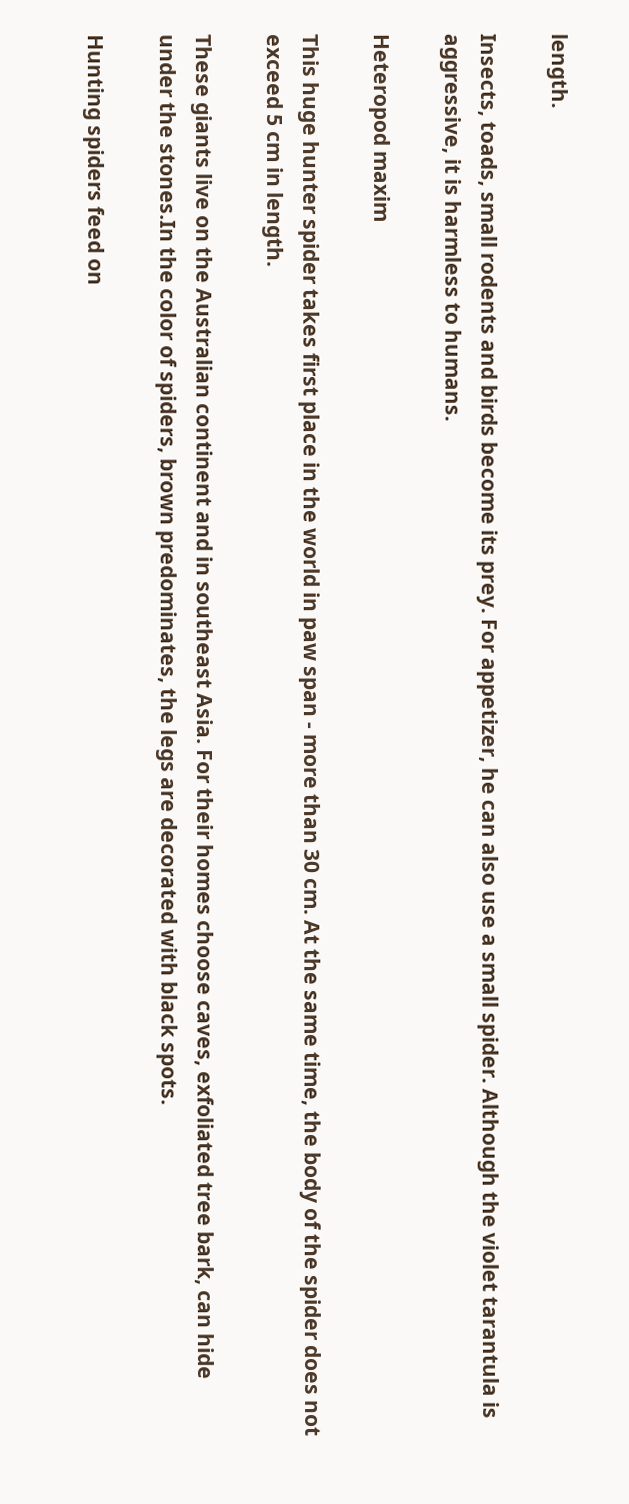length.

Insects, toads, small rodents and birds become its prey. For appetizer, he can also use a small spider. Although the violet tarantula is aggressive, it is harmless to humans.

Heteropod maxim

This huge hunter spider takes first place in the world in paw span - more than 30 cm. At the same time, the body of the spider does not exceed 5 cm in length.

These giants live on the Australian continent and in southeast Asia. For their homes choose caves, exfoliated tree bark, can hide under the stones.In the color of spiders, brown predominates, the legs are decorated with black spots.

Hunting spiders feed on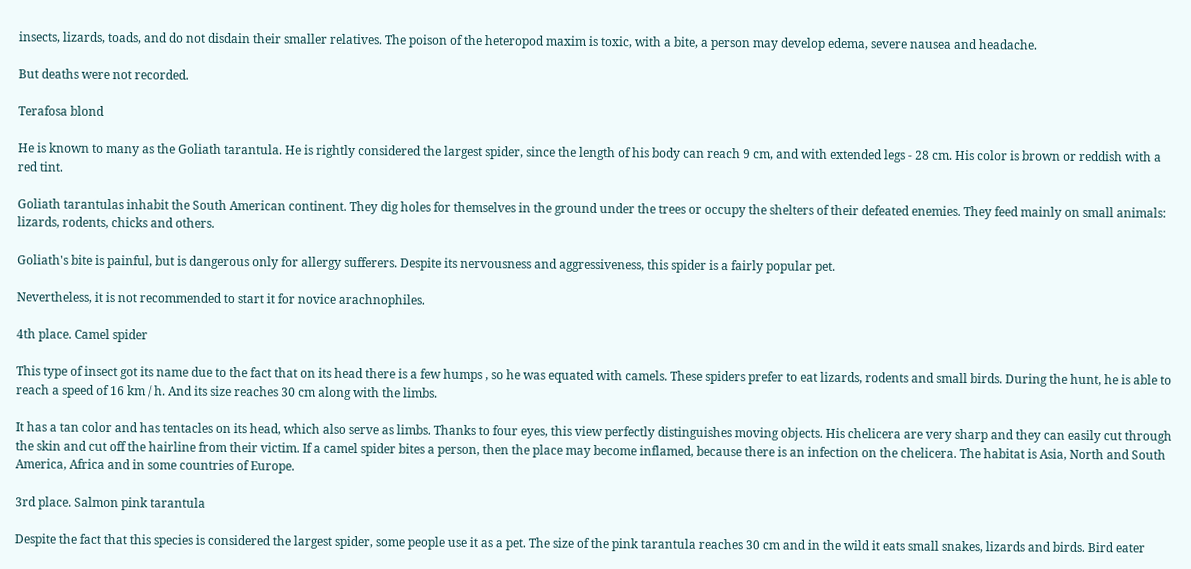insects, lizards, toads, and do not disdain their smaller relatives. The poison of the heteropod maxim is toxic, with a bite, a person may develop edema, severe nausea and headache.

But deaths were not recorded.

Terafosa blond

He is known to many as the Goliath tarantula. He is rightly considered the largest spider, since the length of his body can reach 9 cm, and with extended legs - 28 cm. His color is brown or reddish with a red tint.

Goliath tarantulas inhabit the South American continent. They dig holes for themselves in the ground under the trees or occupy the shelters of their defeated enemies. They feed mainly on small animals: lizards, rodents, chicks and others.

Goliath's bite is painful, but is dangerous only for allergy sufferers. Despite its nervousness and aggressiveness, this spider is a fairly popular pet.

Nevertheless, it is not recommended to start it for novice arachnophiles.

4th place. Camel spider

This type of insect got its name due to the fact that on its head there is a few humps , so he was equated with camels. These spiders prefer to eat lizards, rodents and small birds. During the hunt, he is able to reach a speed of 16 km / h. And its size reaches 30 cm along with the limbs.

It has a tan color and has tentacles on its head, which also serve as limbs. Thanks to four eyes, this view perfectly distinguishes moving objects. His chelicera are very sharp and they can easily cut through the skin and cut off the hairline from their victim. If a camel spider bites a person, then the place may become inflamed, because there is an infection on the chelicera. The habitat is Asia, North and South America, Africa and in some countries of Europe.

3rd place. Salmon pink tarantula

Despite the fact that this species is considered the largest spider, some people use it as a pet. The size of the pink tarantula reaches 30 cm and in the wild it eats small snakes, lizards and birds. Bird eater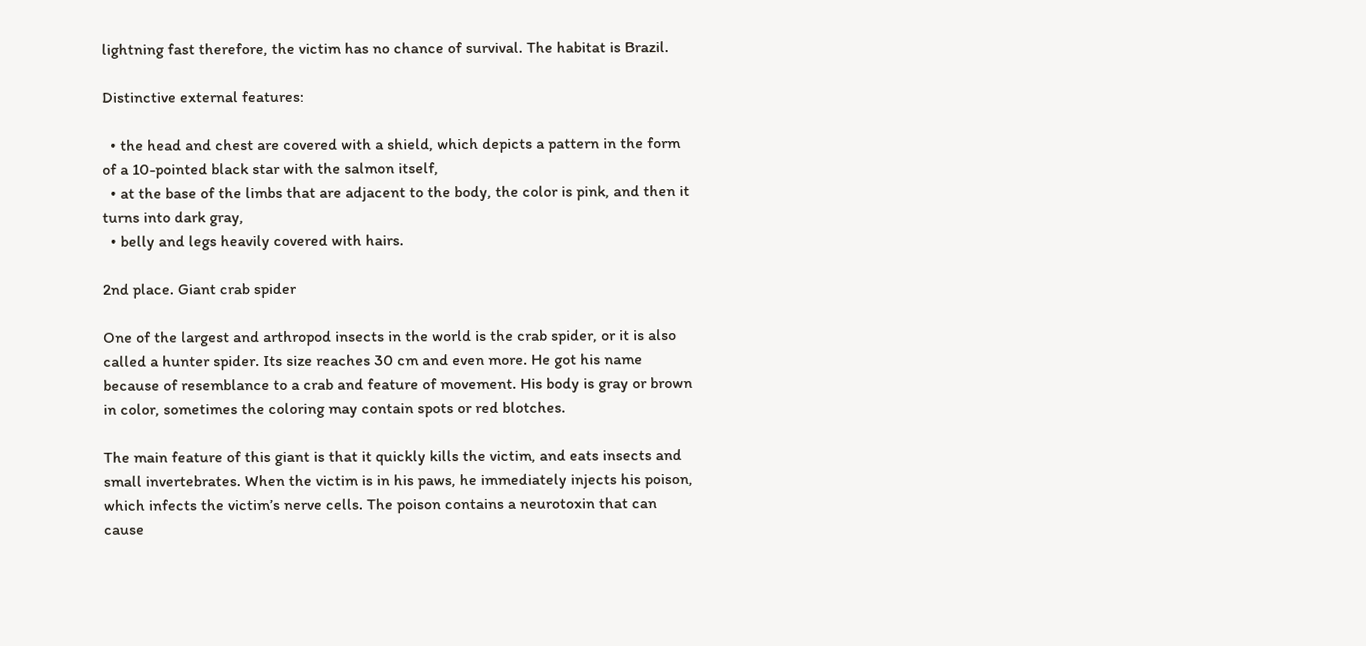lightning fast therefore, the victim has no chance of survival. The habitat is Brazil.

Distinctive external features:

  • the head and chest are covered with a shield, which depicts a pattern in the form of a 10-pointed black star with the salmon itself,
  • at the base of the limbs that are adjacent to the body, the color is pink, and then it turns into dark gray,
  • belly and legs heavily covered with hairs.

2nd place. Giant crab spider

One of the largest and arthropod insects in the world is the crab spider, or it is also called a hunter spider. Its size reaches 30 cm and even more. He got his name because of resemblance to a crab and feature of movement. His body is gray or brown in color, sometimes the coloring may contain spots or red blotches.

The main feature of this giant is that it quickly kills the victim, and eats insects and small invertebrates. When the victim is in his paws, he immediately injects his poison, which infects the victim’s nerve cells. The poison contains a neurotoxin that can cause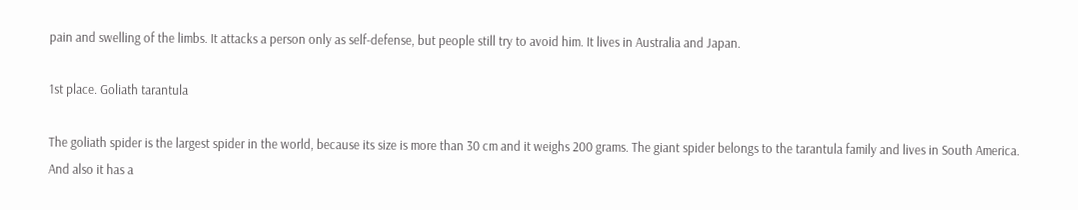pain and swelling of the limbs. It attacks a person only as self-defense, but people still try to avoid him. It lives in Australia and Japan.

1st place. Goliath tarantula

The goliath spider is the largest spider in the world, because its size is more than 30 cm and it weighs 200 grams. The giant spider belongs to the tarantula family and lives in South America. And also it has a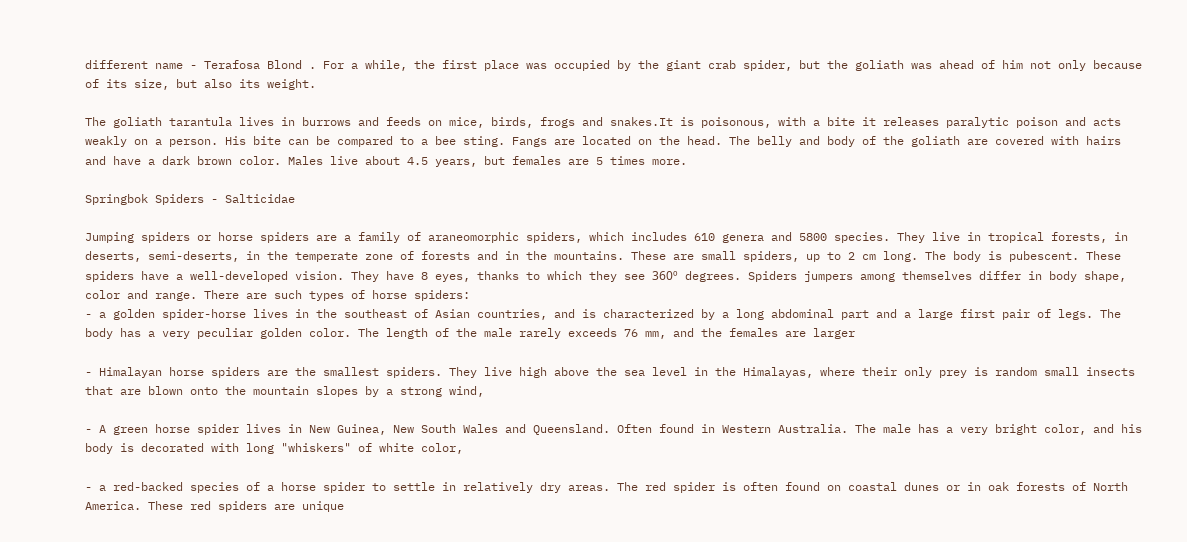different name - Terafosa Blond . For a while, the first place was occupied by the giant crab spider, but the goliath was ahead of him not only because of its size, but also its weight.

The goliath tarantula lives in burrows and feeds on mice, birds, frogs and snakes.It is poisonous, with a bite it releases paralytic poison and acts weakly on a person. His bite can be compared to a bee sting. Fangs are located on the head. The belly and body of the goliath are covered with hairs and have a dark brown color. Males live about 4.5 years, but females are 5 times more.

Springbok Spiders - Salticidae

Jumping spiders or horse spiders are a family of araneomorphic spiders, which includes 610 genera and 5800 species. They live in tropical forests, in deserts, semi-deserts, in the temperate zone of forests and in the mountains. These are small spiders, up to 2 cm long. The body is pubescent. These spiders have a well-developed vision. They have 8 eyes, thanks to which they see 360º degrees. Spiders jumpers among themselves differ in body shape, color and range. There are such types of horse spiders:
- a golden spider-horse lives in the southeast of Asian countries, and is characterized by a long abdominal part and a large first pair of legs. The body has a very peculiar golden color. The length of the male rarely exceeds 76 mm, and the females are larger

- Himalayan horse spiders are the smallest spiders. They live high above the sea level in the Himalayas, where their only prey is random small insects that are blown onto the mountain slopes by a strong wind,

- A green horse spider lives in New Guinea, New South Wales and Queensland. Often found in Western Australia. The male has a very bright color, and his body is decorated with long "whiskers" of white color,

- a red-backed species of a horse spider to settle in relatively dry areas. The red spider is often found on coastal dunes or in oak forests of North America. These red spiders are unique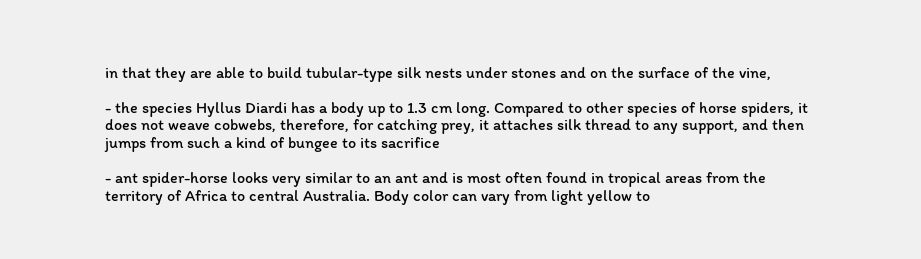in that they are able to build tubular-type silk nests under stones and on the surface of the vine,

- the species Hyllus Diardi has a body up to 1.3 cm long. Compared to other species of horse spiders, it does not weave cobwebs, therefore, for catching prey, it attaches silk thread to any support, and then jumps from such a kind of bungee to its sacrifice

- ant spider-horse looks very similar to an ant and is most often found in tropical areas from the territory of Africa to central Australia. Body color can vary from light yellow to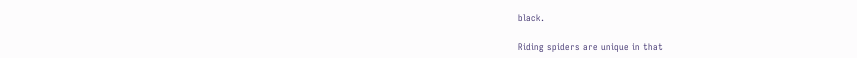black.

Riding spiders are unique in that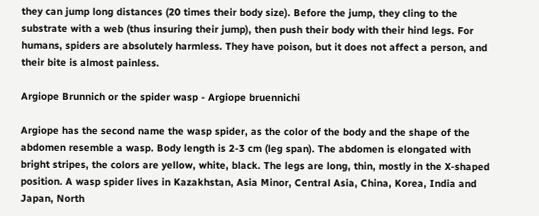they can jump long distances (20 times their body size). Before the jump, they cling to the substrate with a web (thus insuring their jump), then push their body with their hind legs. For humans, spiders are absolutely harmless. They have poison, but it does not affect a person, and their bite is almost painless.

Argiope Brunnich or the spider wasp - Argiope bruennichi

Argiope has the second name the wasp spider, as the color of the body and the shape of the abdomen resemble a wasp. Body length is 2-3 cm (leg span). The abdomen is elongated with bright stripes, the colors are yellow, white, black. The legs are long, thin, mostly in the X-shaped position. A wasp spider lives in Kazakhstan, Asia Minor, Central Asia, China, Korea, India and Japan, North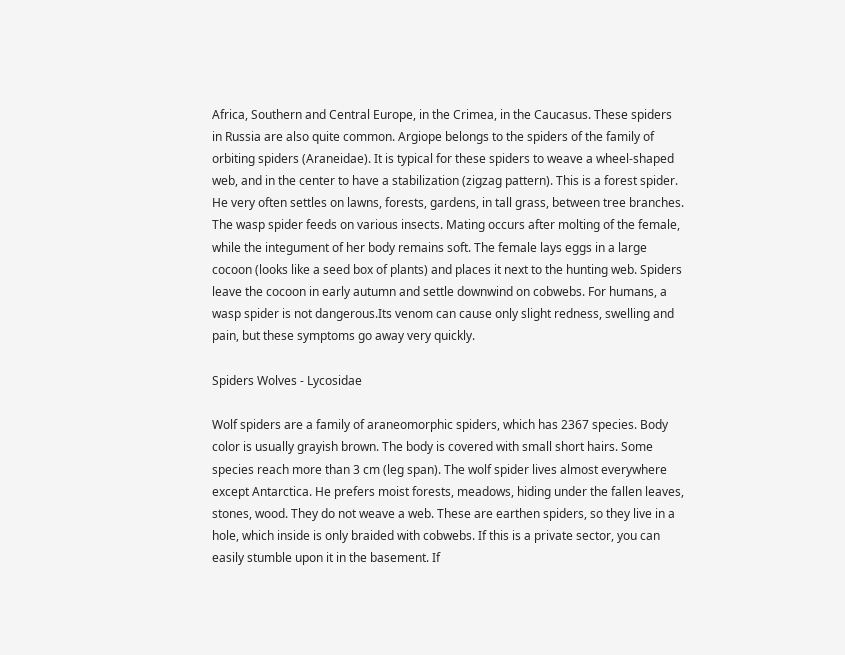Africa, Southern and Central Europe, in the Crimea, in the Caucasus. These spiders in Russia are also quite common. Argiope belongs to the spiders of the family of orbiting spiders (Araneidae). It is typical for these spiders to weave a wheel-shaped web, and in the center to have a stabilization (zigzag pattern). This is a forest spider. He very often settles on lawns, forests, gardens, in tall grass, between tree branches. The wasp spider feeds on various insects. Mating occurs after molting of the female, while the integument of her body remains soft. The female lays eggs in a large cocoon (looks like a seed box of plants) and places it next to the hunting web. Spiders leave the cocoon in early autumn and settle downwind on cobwebs. For humans, a wasp spider is not dangerous.Its venom can cause only slight redness, swelling and pain, but these symptoms go away very quickly.

Spiders Wolves - Lycosidae

Wolf spiders are a family of araneomorphic spiders, which has 2367 species. Body color is usually grayish brown. The body is covered with small short hairs. Some species reach more than 3 cm (leg span). The wolf spider lives almost everywhere except Antarctica. He prefers moist forests, meadows, hiding under the fallen leaves, stones, wood. They do not weave a web. These are earthen spiders, so they live in a hole, which inside is only braided with cobwebs. If this is a private sector, you can easily stumble upon it in the basement. If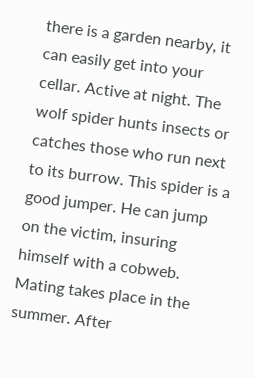there is a garden nearby, it can easily get into your cellar. Active at night. The wolf spider hunts insects or catches those who run next to its burrow. This spider is a good jumper. He can jump on the victim, insuring himself with a cobweb. Mating takes place in the summer. After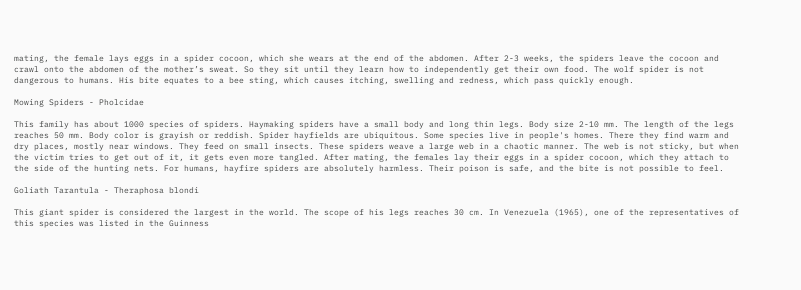mating, the female lays eggs in a spider cocoon, which she wears at the end of the abdomen. After 2-3 weeks, the spiders leave the cocoon and crawl onto the abdomen of the mother’s sweat. So they sit until they learn how to independently get their own food. The wolf spider is not dangerous to humans. His bite equates to a bee sting, which causes itching, swelling and redness, which pass quickly enough.

Mowing Spiders - Pholcidae

This family has about 1000 species of spiders. Haymaking spiders have a small body and long thin legs. Body size 2-10 mm. The length of the legs reaches 50 mm. Body color is grayish or reddish. Spider hayfields are ubiquitous. Some species live in people's homes. There they find warm and dry places, mostly near windows. They feed on small insects. These spiders weave a large web in a chaotic manner. The web is not sticky, but when the victim tries to get out of it, it gets even more tangled. After mating, the females lay their eggs in a spider cocoon, which they attach to the side of the hunting nets. For humans, hayfire spiders are absolutely harmless. Their poison is safe, and the bite is not possible to feel.

Goliath Tarantula - Theraphosa blondi

This giant spider is considered the largest in the world. The scope of his legs reaches 30 cm. In Venezuela (1965), one of the representatives of this species was listed in the Guinness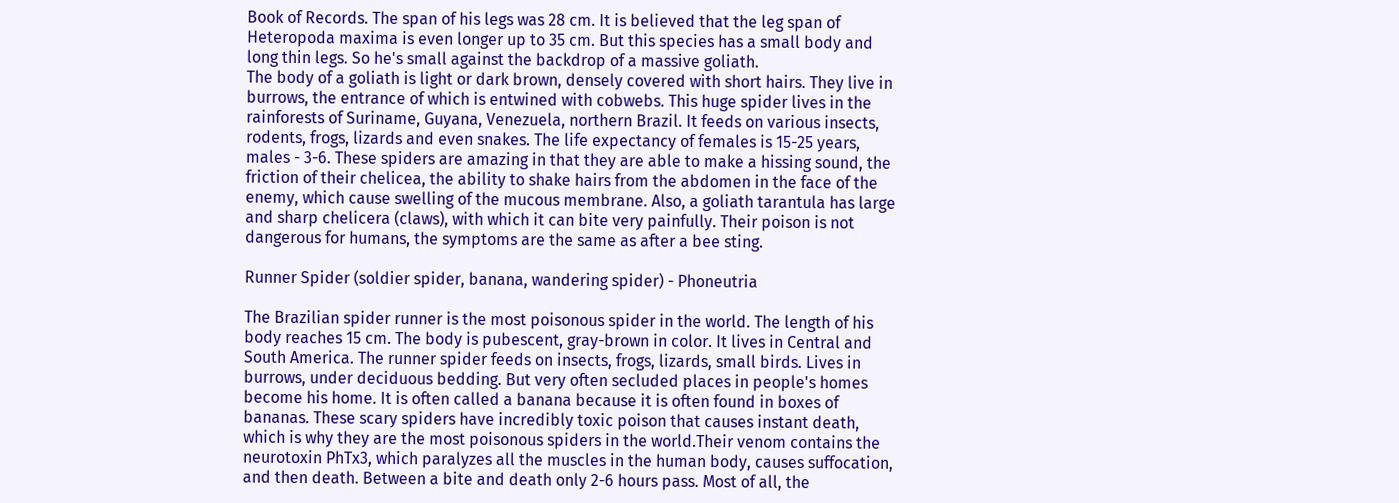Book of Records. The span of his legs was 28 cm. It is believed that the leg span of Heteropoda maxima is even longer up to 35 cm. But this species has a small body and long thin legs. So he's small against the backdrop of a massive goliath.
The body of a goliath is light or dark brown, densely covered with short hairs. They live in burrows, the entrance of which is entwined with cobwebs. This huge spider lives in the rainforests of Suriname, Guyana, Venezuela, northern Brazil. It feeds on various insects, rodents, frogs, lizards and even snakes. The life expectancy of females is 15-25 years, males - 3-6. These spiders are amazing in that they are able to make a hissing sound, the friction of their chelicea, the ability to shake hairs from the abdomen in the face of the enemy, which cause swelling of the mucous membrane. Also, a goliath tarantula has large and sharp chelicera (claws), with which it can bite very painfully. Their poison is not dangerous for humans, the symptoms are the same as after a bee sting.

Runner Spider (soldier spider, banana, wandering spider) - Phoneutria

The Brazilian spider runner is the most poisonous spider in the world. The length of his body reaches 15 cm. The body is pubescent, gray-brown in color. It lives in Central and South America. The runner spider feeds on insects, frogs, lizards, small birds. Lives in burrows, under deciduous bedding. But very often secluded places in people's homes become his home. It is often called a banana because it is often found in boxes of bananas. These scary spiders have incredibly toxic poison that causes instant death, which is why they are the most poisonous spiders in the world.Their venom contains the neurotoxin PhTx3, which paralyzes all the muscles in the human body, causes suffocation, and then death. Between a bite and death only 2-6 hours pass. Most of all, the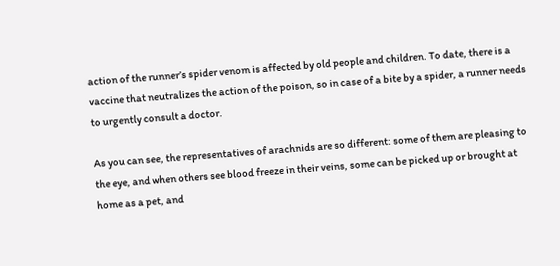action of the runner’s spider venom is affected by old people and children. To date, there is a vaccine that neutralizes the action of the poison, so in case of a bite by a spider, a runner needs to urgently consult a doctor.

As you can see, the representatives of arachnids are so different: some of them are pleasing to the eye, and when others see blood freeze in their veins, some can be picked up or brought at home as a pet, and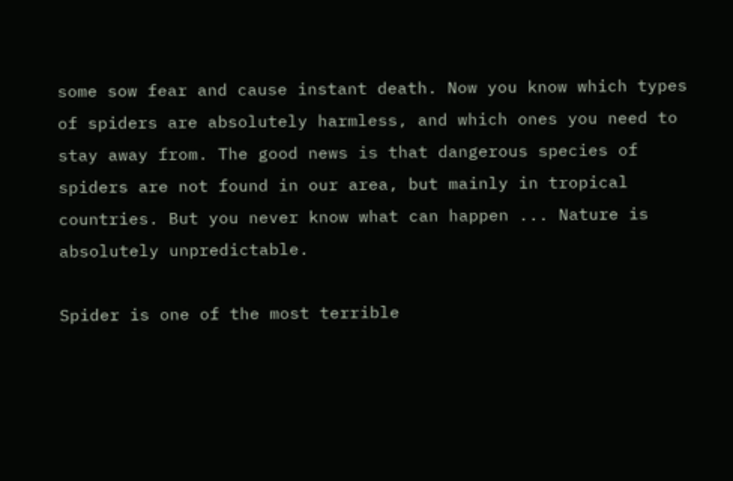some sow fear and cause instant death. Now you know which types of spiders are absolutely harmless, and which ones you need to stay away from. The good news is that dangerous species of spiders are not found in our area, but mainly in tropical countries. But you never know what can happen ... Nature is absolutely unpredictable.

Spider is one of the most terrible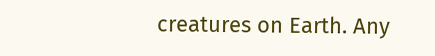creatures on Earth. Any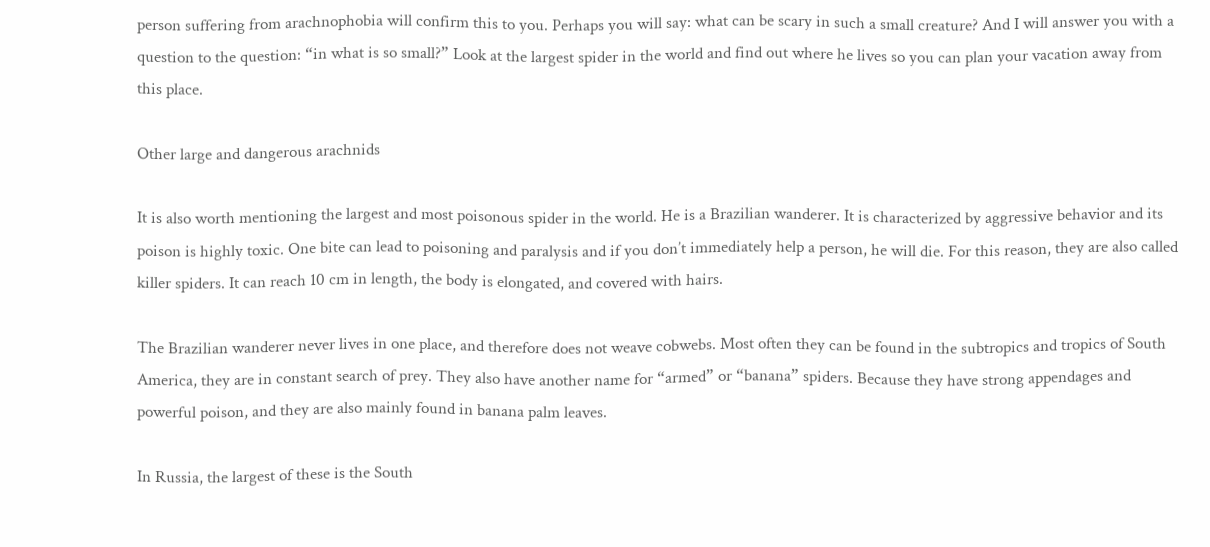person suffering from arachnophobia will confirm this to you. Perhaps you will say: what can be scary in such a small creature? And I will answer you with a question to the question: “in what is so small?” Look at the largest spider in the world and find out where he lives so you can plan your vacation away from this place.

Other large and dangerous arachnids

It is also worth mentioning the largest and most poisonous spider in the world. He is a Brazilian wanderer. It is characterized by aggressive behavior and its poison is highly toxic. One bite can lead to poisoning and paralysis and if you don’t immediately help a person, he will die. For this reason, they are also called killer spiders. It can reach 10 cm in length, the body is elongated, and covered with hairs.

The Brazilian wanderer never lives in one place, and therefore does not weave cobwebs. Most often they can be found in the subtropics and tropics of South America, they are in constant search of prey. They also have another name for “armed” or “banana” spiders. Because they have strong appendages and powerful poison, and they are also mainly found in banana palm leaves.

In Russia, the largest of these is the South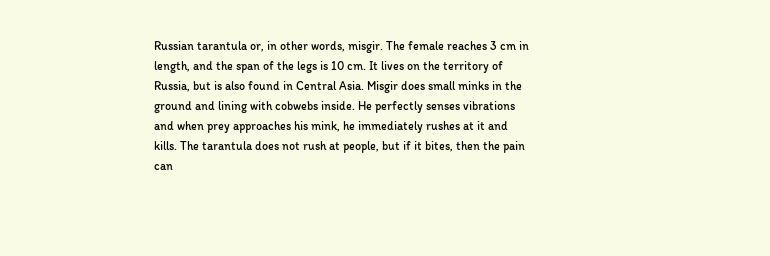Russian tarantula or, in other words, misgir. The female reaches 3 cm in length, and the span of the legs is 10 cm. It lives on the territory of Russia, but is also found in Central Asia. Misgir does small minks in the ground and lining with cobwebs inside. He perfectly senses vibrations and when prey approaches his mink, he immediately rushes at it and kills. The tarantula does not rush at people, but if it bites, then the pain can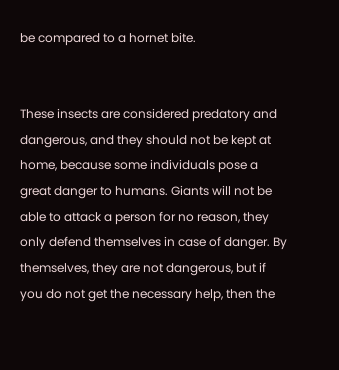be compared to a hornet bite.


These insects are considered predatory and dangerous, and they should not be kept at home, because some individuals pose a great danger to humans. Giants will not be able to attack a person for no reason, they only defend themselves in case of danger. By themselves, they are not dangerous, but if you do not get the necessary help, then the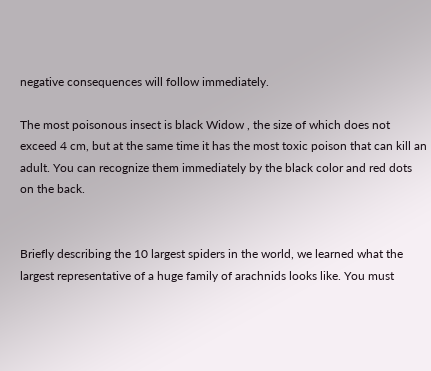negative consequences will follow immediately.

The most poisonous insect is black Widow , the size of which does not exceed 4 cm, but at the same time it has the most toxic poison that can kill an adult. You can recognize them immediately by the black color and red dots on the back.


Briefly describing the 10 largest spiders in the world, we learned what the largest representative of a huge family of arachnids looks like. You must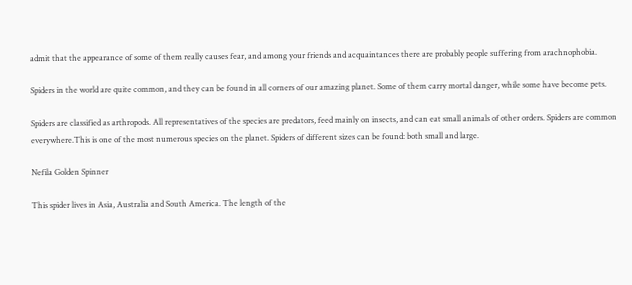admit that the appearance of some of them really causes fear, and among your friends and acquaintances there are probably people suffering from arachnophobia.

Spiders in the world are quite common, and they can be found in all corners of our amazing planet. Some of them carry mortal danger, while some have become pets.

Spiders are classified as arthropods. All representatives of the species are predators, feed mainly on insects, and can eat small animals of other orders. Spiders are common everywhere.This is one of the most numerous species on the planet. Spiders of different sizes can be found: both small and large.

Nefila Golden Spinner

This spider lives in Asia, Australia and South America. The length of the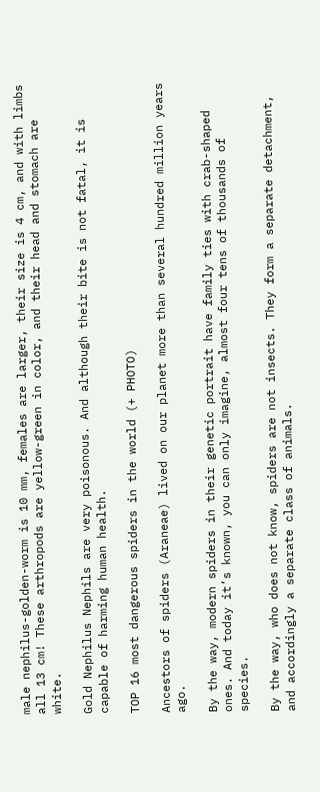male nephilus-golden-worm is 10 mm, females are larger, their size is 4 cm, and with limbs all 13 cm! These arthropods are yellow-green in color, and their head and stomach are white.

Gold Nephilus Nephils are very poisonous. And although their bite is not fatal, it is capable of harming human health.

TOP 16 most dangerous spiders in the world (+ PHOTO)

Ancestors of spiders (Araneae) lived on our planet more than several hundred million years ago.

By the way, modern spiders in their genetic portrait have family ties with crab-shaped ones. And today it’s known, you can only imagine, almost four tens of thousands of species.

By the way, who does not know, spiders are not insects. They form a separate detachment, and accordingly a separate class of animals.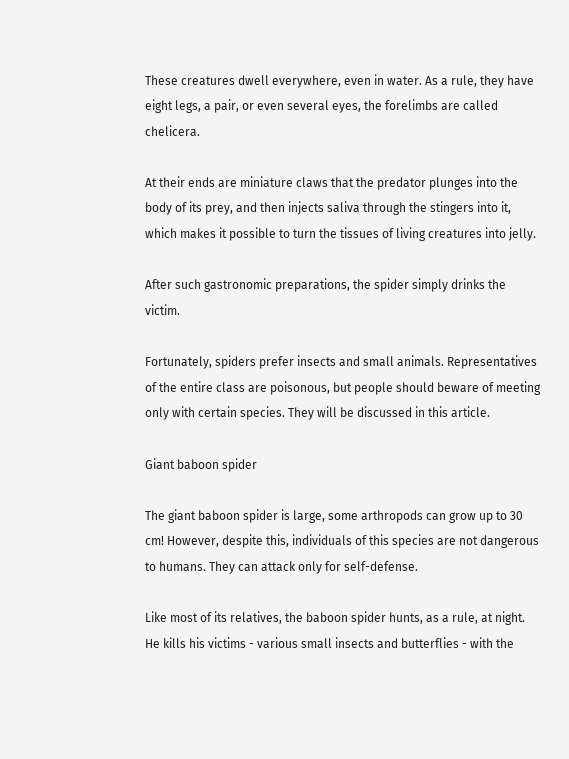These creatures dwell everywhere, even in water. As a rule, they have eight legs, a pair, or even several eyes, the forelimbs are called chelicera.

At their ends are miniature claws that the predator plunges into the body of its prey, and then injects saliva through the stingers into it, which makes it possible to turn the tissues of living creatures into jelly.

After such gastronomic preparations, the spider simply drinks the victim.

Fortunately, spiders prefer insects and small animals. Representatives of the entire class are poisonous, but people should beware of meeting only with certain species. They will be discussed in this article.

Giant baboon spider

The giant baboon spider is large, some arthropods can grow up to 30 cm! However, despite this, individuals of this species are not dangerous to humans. They can attack only for self-defense.

Like most of its relatives, the baboon spider hunts, as a rule, at night. He kills his victims - various small insects and butterflies - with the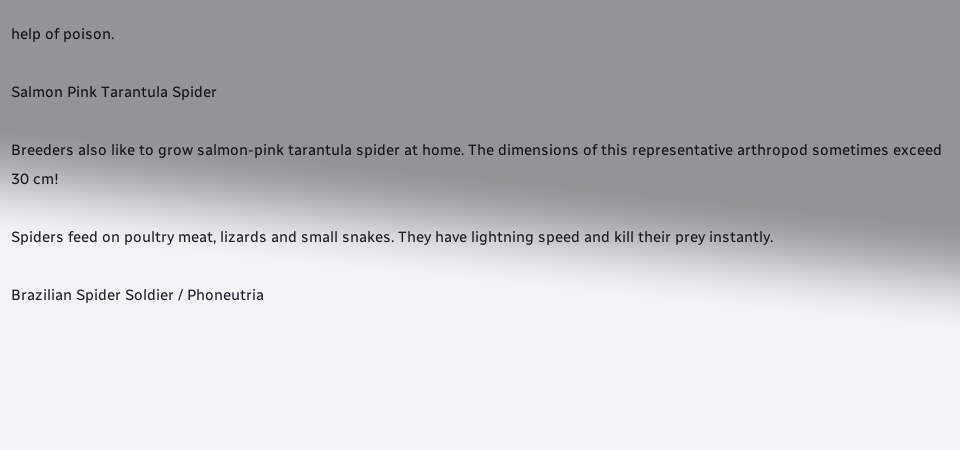help of poison.

Salmon Pink Tarantula Spider

Breeders also like to grow salmon-pink tarantula spider at home. The dimensions of this representative arthropod sometimes exceed 30 cm!

Spiders feed on poultry meat, lizards and small snakes. They have lightning speed and kill their prey instantly.

Brazilian Spider Soldier / Phoneutria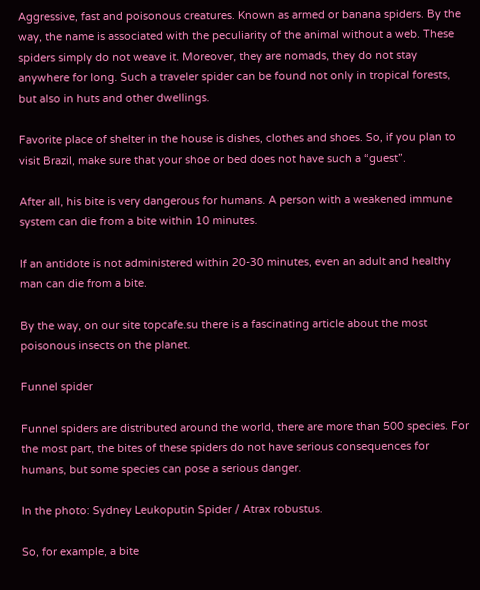Aggressive, fast and poisonous creatures. Known as armed or banana spiders. By the way, the name is associated with the peculiarity of the animal without a web. These spiders simply do not weave it. Moreover, they are nomads, they do not stay anywhere for long. Such a traveler spider can be found not only in tropical forests, but also in huts and other dwellings.

Favorite place of shelter in the house is dishes, clothes and shoes. So, if you plan to visit Brazil, make sure that your shoe or bed does not have such a “guest”.

After all, his bite is very dangerous for humans. A person with a weakened immune system can die from a bite within 10 minutes.

If an antidote is not administered within 20-30 minutes, even an adult and healthy man can die from a bite.

By the way, on our site topcafe.su there is a fascinating article about the most poisonous insects on the planet.

Funnel spider

Funnel spiders are distributed around the world, there are more than 500 species. For the most part, the bites of these spiders do not have serious consequences for humans, but some species can pose a serious danger.

In the photo: Sydney Leukoputin Spider / Atrax robustus.

So, for example, a bite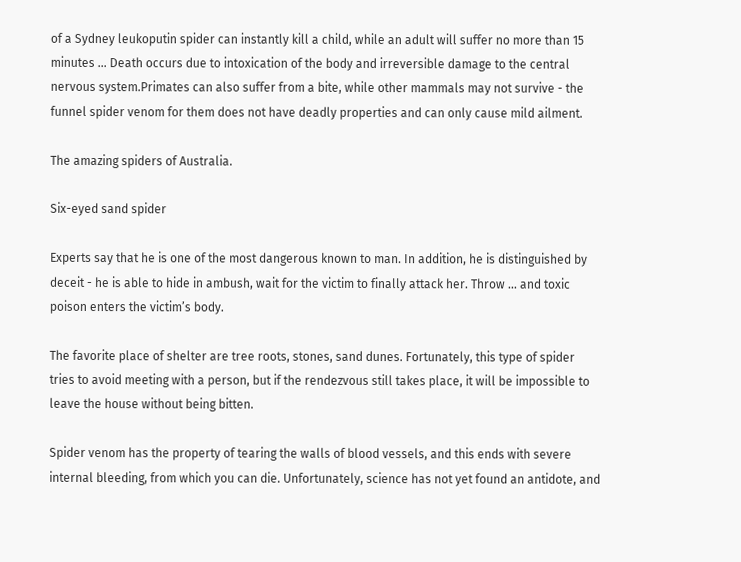of a Sydney leukoputin spider can instantly kill a child, while an adult will suffer no more than 15 minutes ... Death occurs due to intoxication of the body and irreversible damage to the central nervous system.Primates can also suffer from a bite, while other mammals may not survive - the funnel spider venom for them does not have deadly properties and can only cause mild ailment.

The amazing spiders of Australia.

Six-eyed sand spider

Experts say that he is one of the most dangerous known to man. In addition, he is distinguished by deceit - he is able to hide in ambush, wait for the victim to finally attack her. Throw ... and toxic poison enters the victim’s body.

The favorite place of shelter are tree roots, stones, sand dunes. Fortunately, this type of spider tries to avoid meeting with a person, but if the rendezvous still takes place, it will be impossible to leave the house without being bitten.

Spider venom has the property of tearing the walls of blood vessels, and this ends with severe internal bleeding, from which you can die. Unfortunately, science has not yet found an antidote, and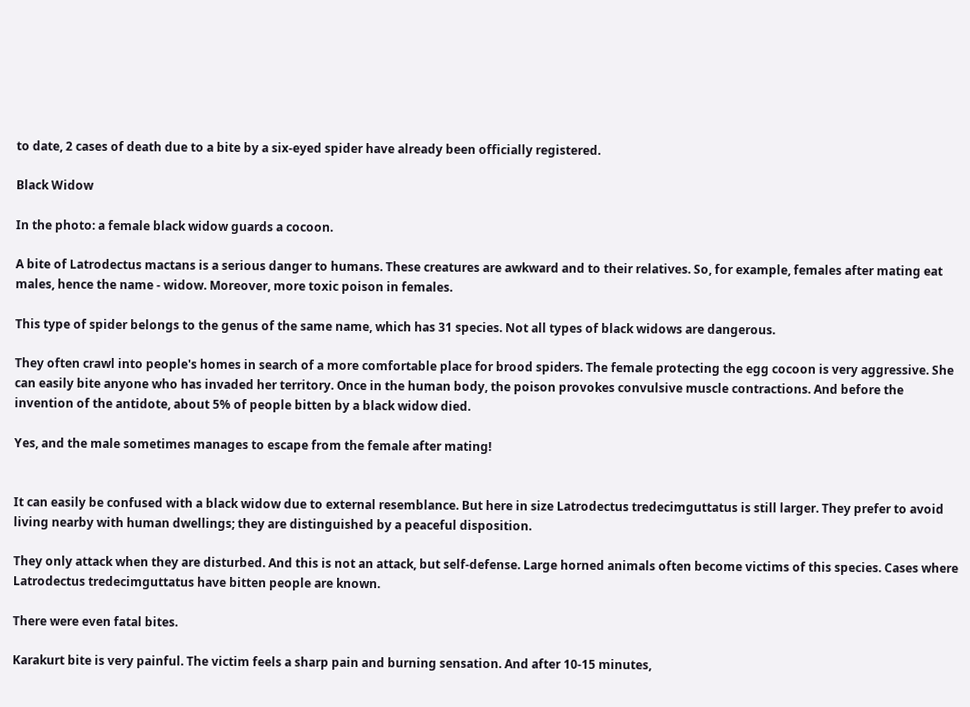to date, 2 cases of death due to a bite by a six-eyed spider have already been officially registered.

Black Widow

In the photo: a female black widow guards a cocoon.

A bite of Latrodectus mactans is a serious danger to humans. These creatures are awkward and to their relatives. So, for example, females after mating eat males, hence the name - widow. Moreover, more toxic poison in females.

This type of spider belongs to the genus of the same name, which has 31 species. Not all types of black widows are dangerous.

They often crawl into people's homes in search of a more comfortable place for brood spiders. The female protecting the egg cocoon is very aggressive. She can easily bite anyone who has invaded her territory. Once in the human body, the poison provokes convulsive muscle contractions. And before the invention of the antidote, about 5% of people bitten by a black widow died.

Yes, and the male sometimes manages to escape from the female after mating!


It can easily be confused with a black widow due to external resemblance. But here in size Latrodectus tredecimguttatus is still larger. They prefer to avoid living nearby with human dwellings; they are distinguished by a peaceful disposition.

They only attack when they are disturbed. And this is not an attack, but self-defense. Large horned animals often become victims of this species. Cases where Latrodectus tredecimguttatus have bitten people are known.

There were even fatal bites.

Karakurt bite is very painful. The victim feels a sharp pain and burning sensation. And after 10-15 minutes,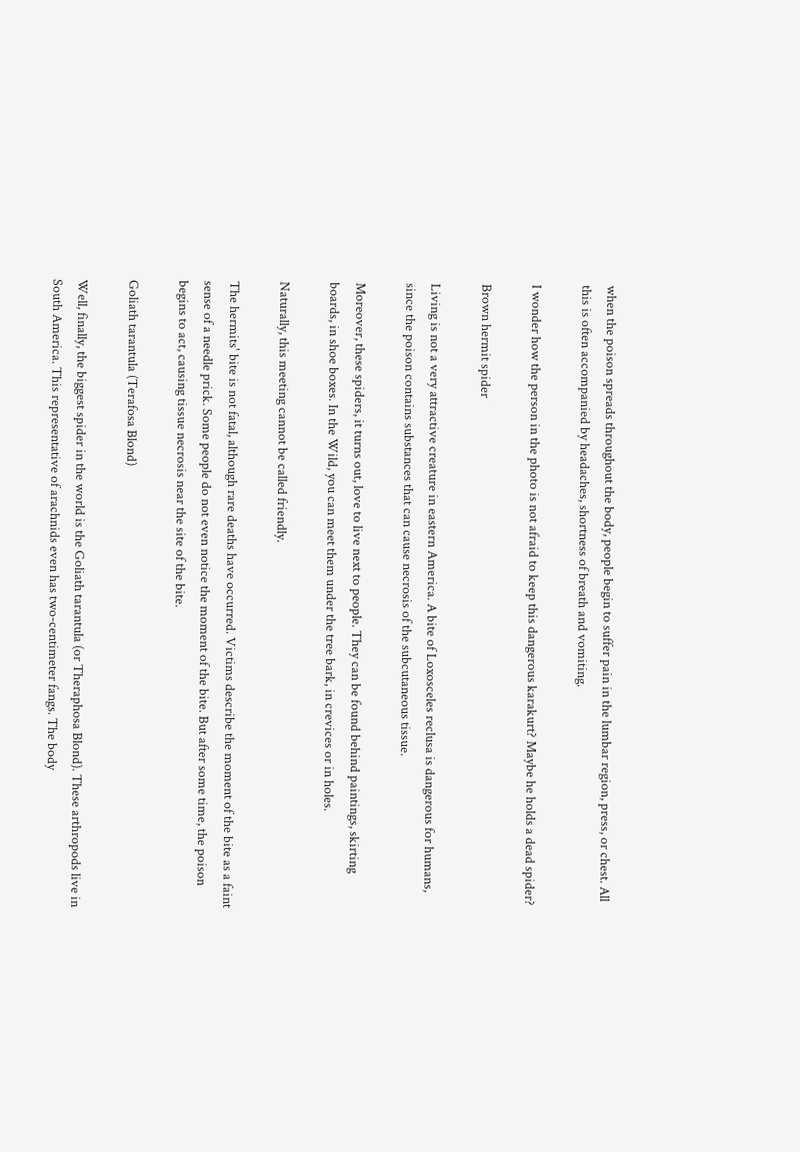when the poison spreads throughout the body, people begin to suffer pain in the lumbar region, press, or chest. All this is often accompanied by headaches, shortness of breath and vomiting.

I wonder how the person in the photo is not afraid to keep this dangerous karakurt? Maybe he holds a dead spider?

Brown hermit spider

Living is not a very attractive creature in eastern America. A bite of Loxosceles reclusa is dangerous for humans, since the poison contains substances that can cause necrosis of the subcutaneous tissue.

Moreover, these spiders, it turns out, love to live next to people. They can be found behind paintings, skirting boards, in shoe boxes. In the Wild, you can meet them under the tree bark, in crevices or in holes.

Naturally, this meeting cannot be called friendly.

The hermits' bite is not fatal, although rare deaths have occurred. Victims describe the moment of the bite as a faint sense of a needle prick. Some people do not even notice the moment of the bite. But after some time, the poison begins to act, causing tissue necrosis near the site of the bite.

Goliath tarantula (Terafosa Blond)

Well, finally, the biggest spider in the world is the Goliath tarantula (or Theraphosa Blond). These arthropods live in South America. This representative of arachnids even has two-centimeter fangs. The body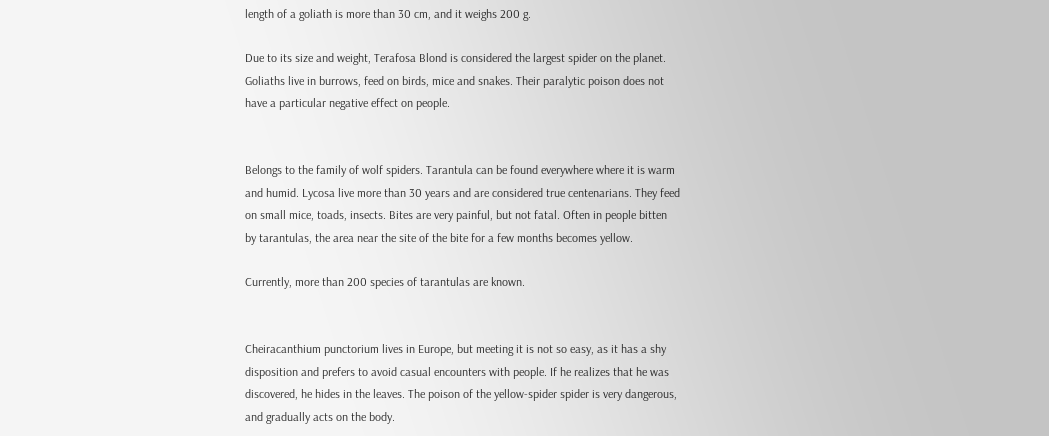length of a goliath is more than 30 cm, and it weighs 200 g.

Due to its size and weight, Terafosa Blond is considered the largest spider on the planet. Goliaths live in burrows, feed on birds, mice and snakes. Their paralytic poison does not have a particular negative effect on people.


Belongs to the family of wolf spiders. Tarantula can be found everywhere where it is warm and humid. Lycosa live more than 30 years and are considered true centenarians. They feed on small mice, toads, insects. Bites are very painful, but not fatal. Often in people bitten by tarantulas, the area near the site of the bite for a few months becomes yellow.

Currently, more than 200 species of tarantulas are known.


Cheiracanthium punctorium lives in Europe, but meeting it is not so easy, as it has a shy disposition and prefers to avoid casual encounters with people. If he realizes that he was discovered, he hides in the leaves. The poison of the yellow-spider spider is very dangerous, and gradually acts on the body.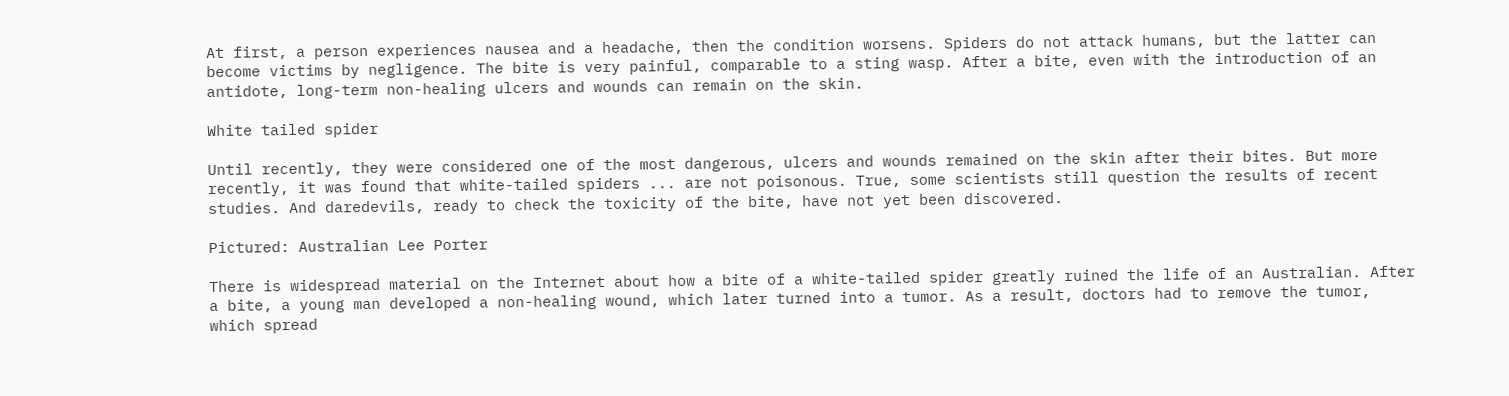At first, a person experiences nausea and a headache, then the condition worsens. Spiders do not attack humans, but the latter can become victims by negligence. The bite is very painful, comparable to a sting wasp. After a bite, even with the introduction of an antidote, long-term non-healing ulcers and wounds can remain on the skin.

White tailed spider

Until recently, they were considered one of the most dangerous, ulcers and wounds remained on the skin after their bites. But more recently, it was found that white-tailed spiders ... are not poisonous. True, some scientists still question the results of recent studies. And daredevils, ready to check the toxicity of the bite, have not yet been discovered.

Pictured: Australian Lee Porter

There is widespread material on the Internet about how a bite of a white-tailed spider greatly ruined the life of an Australian. After a bite, a young man developed a non-healing wound, which later turned into a tumor. As a result, doctors had to remove the tumor, which spread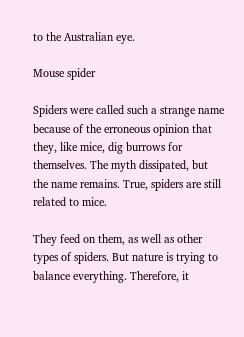to the Australian eye.

Mouse spider

Spiders were called such a strange name because of the erroneous opinion that they, like mice, dig burrows for themselves. The myth dissipated, but the name remains. True, spiders are still related to mice.

They feed on them, as well as other types of spiders. But nature is trying to balance everything. Therefore, it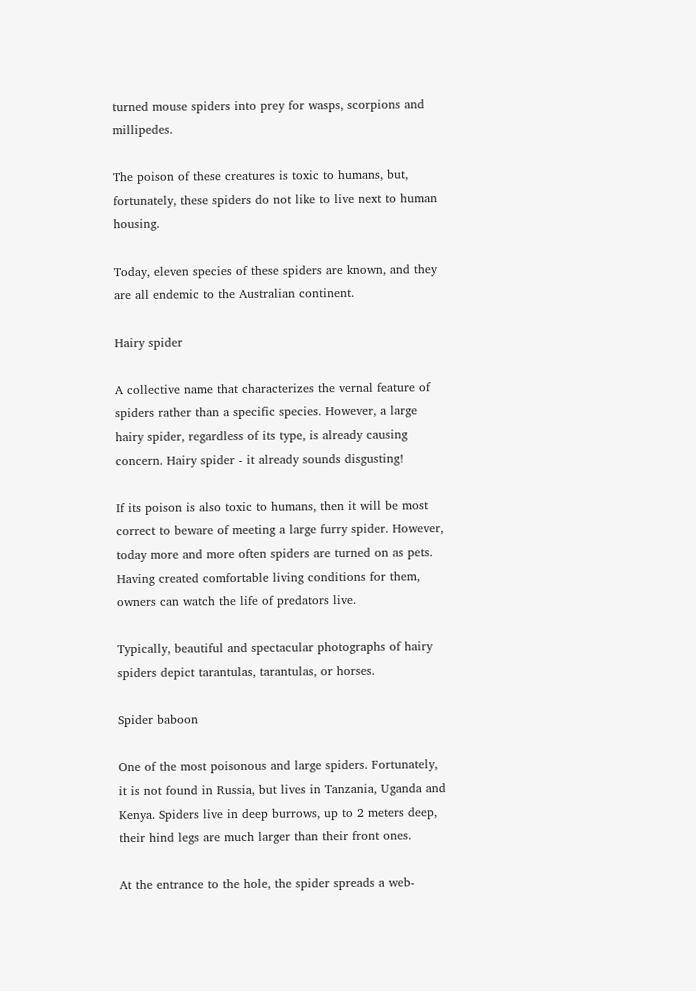turned mouse spiders into prey for wasps, scorpions and millipedes.

The poison of these creatures is toxic to humans, but, fortunately, these spiders do not like to live next to human housing.

Today, eleven species of these spiders are known, and they are all endemic to the Australian continent.

Hairy spider

A collective name that characterizes the vernal feature of spiders rather than a specific species. However, a large hairy spider, regardless of its type, is already causing concern. Hairy spider - it already sounds disgusting!

If its poison is also toxic to humans, then it will be most correct to beware of meeting a large furry spider. However, today more and more often spiders are turned on as pets. Having created comfortable living conditions for them, owners can watch the life of predators live.

Typically, beautiful and spectacular photographs of hairy spiders depict tarantulas, tarantulas, or horses.

Spider baboon

One of the most poisonous and large spiders. Fortunately, it is not found in Russia, but lives in Tanzania, Uganda and Kenya. Spiders live in deep burrows, up to 2 meters deep, their hind legs are much larger than their front ones.

At the entrance to the hole, the spider spreads a web-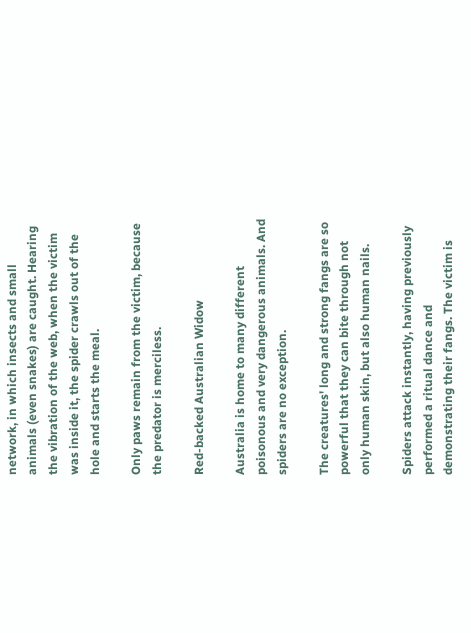network, in which insects and small animals (even snakes) are caught. Hearing the vibration of the web, when the victim was inside it, the spider crawls out of the hole and starts the meal.

Only paws remain from the victim, because the predator is merciless.

Red-backed Australian Widow

Australia is home to many different poisonous and very dangerous animals. And spiders are no exception.

The creatures' long and strong fangs are so powerful that they can bite through not only human skin, but also human nails.

Spiders attack instantly, having previously performed a ritual dance and demonstrating their fangs. The victim is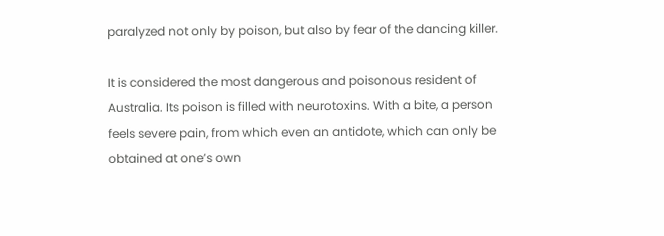paralyzed not only by poison, but also by fear of the dancing killer.

It is considered the most dangerous and poisonous resident of Australia. Its poison is filled with neurotoxins. With a bite, a person feels severe pain, from which even an antidote, which can only be obtained at one’s own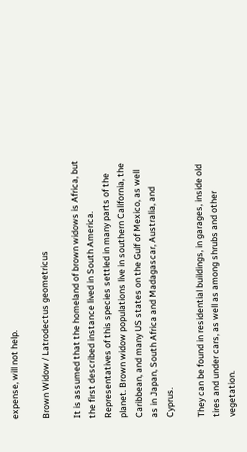expense, will not help.

Brown Widow / Latrodectus geometricus

It is assumed that the homeland of brown widows is Africa, but the first described instance lived in South America. Representatives of this species settled in many parts of the planet. Brown widow populations live in southern California, the Caribbean, and many US states on the Gulf of Mexico, as well as in Japan, South Africa and Madagascar, Australia, and Cyprus.

They can be found in residential buildings, in garages, inside old tires and under cars, as well as among shrubs and other vegetation.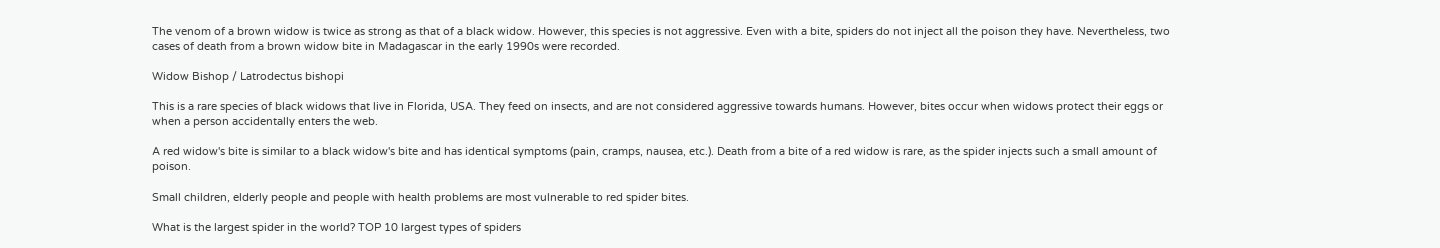The venom of a brown widow is twice as strong as that of a black widow. However, this species is not aggressive. Even with a bite, spiders do not inject all the poison they have. Nevertheless, two cases of death from a brown widow bite in Madagascar in the early 1990s were recorded.

Widow Bishop / Latrodectus bishopi

This is a rare species of black widows that live in Florida, USA. They feed on insects, and are not considered aggressive towards humans. However, bites occur when widows protect their eggs or when a person accidentally enters the web.

A red widow's bite is similar to a black widow's bite and has identical symptoms (pain, cramps, nausea, etc.). Death from a bite of a red widow is rare, as the spider injects such a small amount of poison.

Small children, elderly people and people with health problems are most vulnerable to red spider bites.

What is the largest spider in the world? TOP 10 largest types of spiders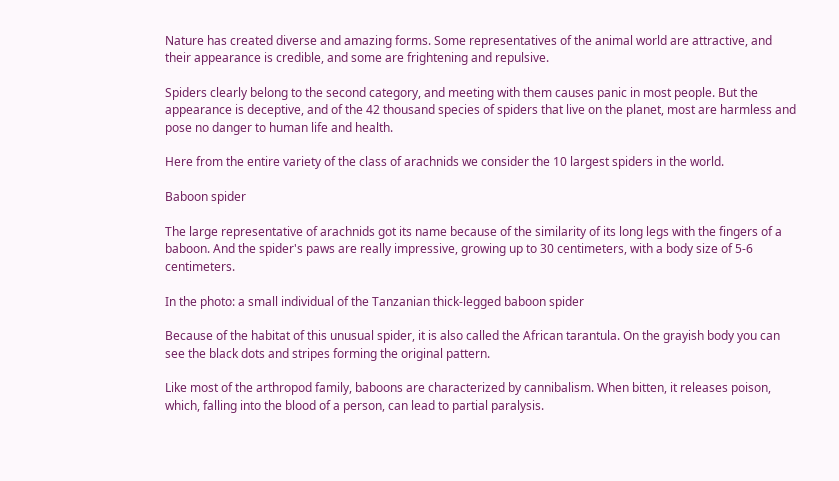Nature has created diverse and amazing forms. Some representatives of the animal world are attractive, and their appearance is credible, and some are frightening and repulsive.

Spiders clearly belong to the second category, and meeting with them causes panic in most people. But the appearance is deceptive, and of the 42 thousand species of spiders that live on the planet, most are harmless and pose no danger to human life and health.

Here from the entire variety of the class of arachnids we consider the 10 largest spiders in the world.

Baboon spider

The large representative of arachnids got its name because of the similarity of its long legs with the fingers of a baboon. And the spider's paws are really impressive, growing up to 30 centimeters, with a body size of 5-6 centimeters.

In the photo: a small individual of the Tanzanian thick-legged baboon spider

Because of the habitat of this unusual spider, it is also called the African tarantula. On the grayish body you can see the black dots and stripes forming the original pattern.

Like most of the arthropod family, baboons are characterized by cannibalism. When bitten, it releases poison, which, falling into the blood of a person, can lead to partial paralysis.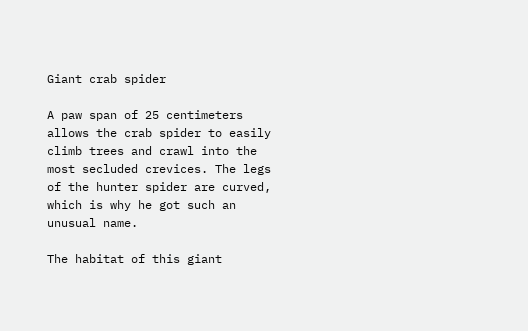Giant crab spider

A paw span of 25 centimeters allows the crab spider to easily climb trees and crawl into the most secluded crevices. The legs of the hunter spider are curved, which is why he got such an unusual name.

The habitat of this giant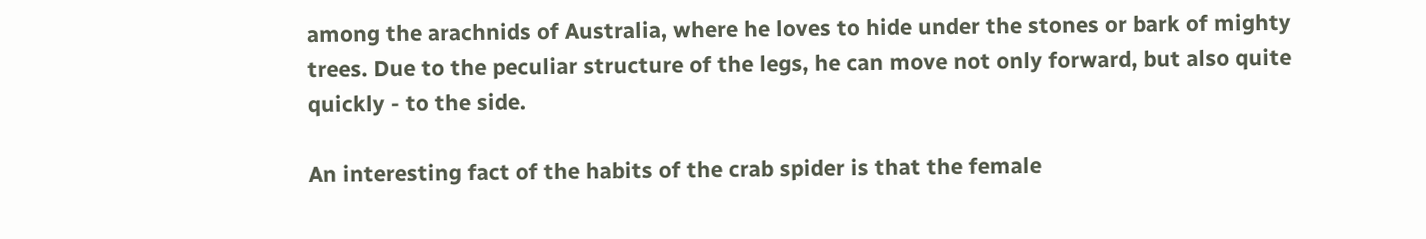among the arachnids of Australia, where he loves to hide under the stones or bark of mighty trees. Due to the peculiar structure of the legs, he can move not only forward, but also quite quickly - to the side.

An interesting fact of the habits of the crab spider is that the female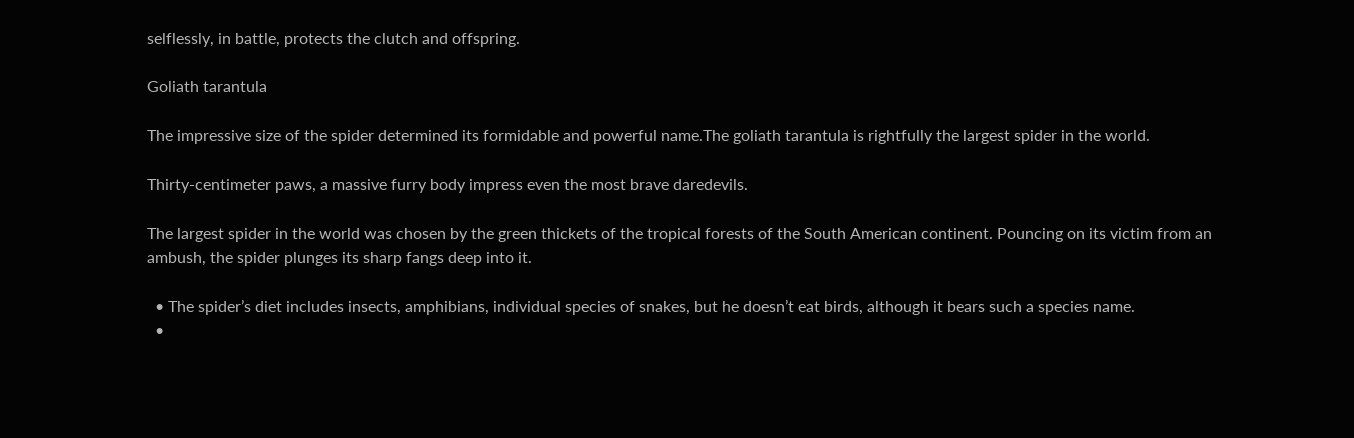selflessly, in battle, protects the clutch and offspring.

Goliath tarantula

The impressive size of the spider determined its formidable and powerful name.The goliath tarantula is rightfully the largest spider in the world.

Thirty-centimeter paws, a massive furry body impress even the most brave daredevils.

The largest spider in the world was chosen by the green thickets of the tropical forests of the South American continent. Pouncing on its victim from an ambush, the spider plunges its sharp fangs deep into it.

  • The spider’s diet includes insects, amphibians, individual species of snakes, but he doesn’t eat birds, although it bears such a species name.
  •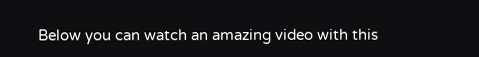Below you can watch an amazing video with this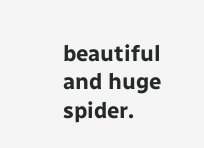beautiful and huge spider.